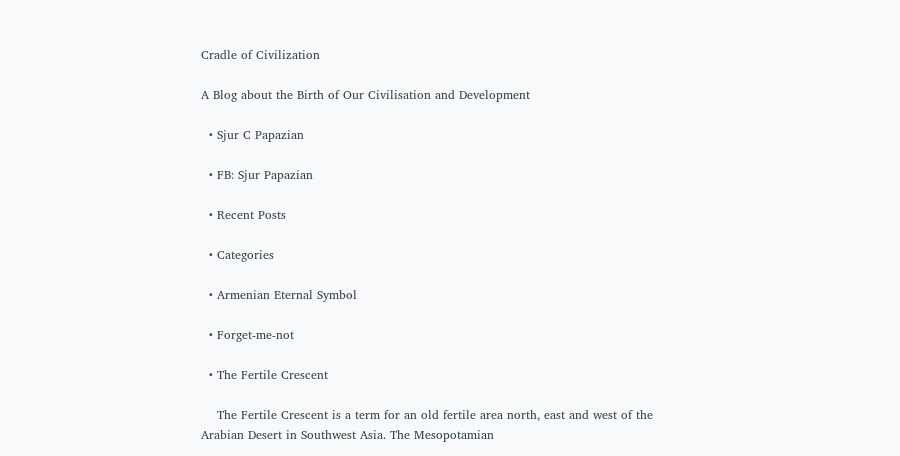Cradle of Civilization

A Blog about the Birth of Our Civilisation and Development

  • Sjur C Papazian

  • FB: Sjur Papazian

  • Recent Posts

  • Categories

  • Armenian Eternal Symbol

  • Forget-me-not

  • The Fertile Crescent

    The Fertile Crescent is a term for an old fertile area north, east and west of the Arabian Desert in Southwest Asia. The Mesopotamian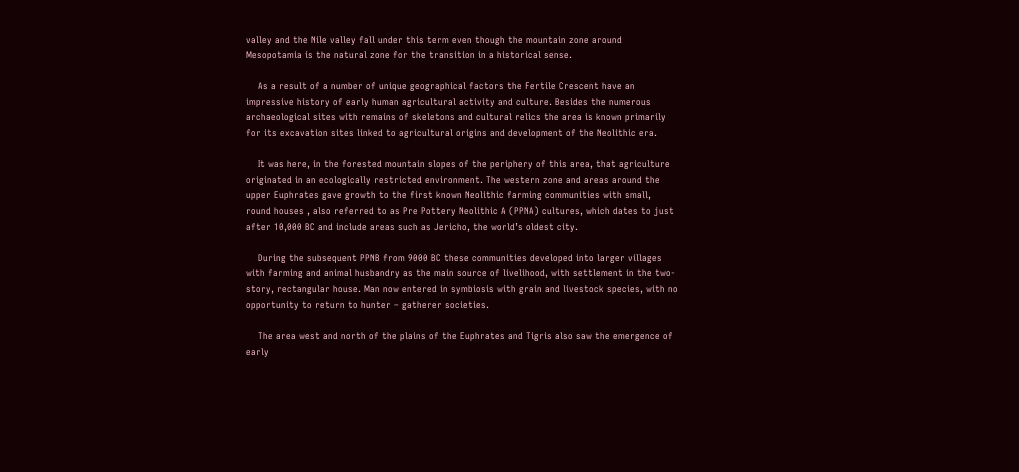valley and the Nile valley fall under this term even though the mountain zone around Mesopotamia is the natural zone for the transition in a historical sense.

    As a result of a number of unique geographical factors the Fertile Crescent have an impressive history of early human agricultural activity and culture. Besides the numerous archaeological sites with remains of skeletons and cultural relics the area is known primarily for its excavation sites linked to agricultural origins and development of the Neolithic era.

    It was here, in the forested mountain slopes of the periphery of this area, that agriculture originated in an ecologically restricted environment. The western zone and areas around the upper Euphrates gave growth to the first known Neolithic farming communities with small, round houses , also referred to as Pre Pottery Neolithic A (PPNA) cultures, which dates to just after 10,000 BC and include areas such as Jericho, the world’s oldest city.

    During the subsequent PPNB from 9000 BC these communities developed into larger villages with farming and animal husbandry as the main source of livelihood, with settlement in the two-story, rectangular house. Man now entered in symbiosis with grain and livestock species, with no opportunity to return to hunter – gatherer societies.

    The area west and north of the plains of the Euphrates and Tigris also saw the emergence of early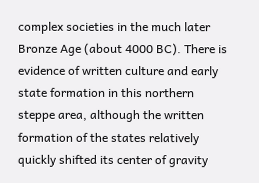complex societies in the much later Bronze Age (about 4000 BC). There is evidence of written culture and early state formation in this northern steppe area, although the written formation of the states relatively quickly shifted its center of gravity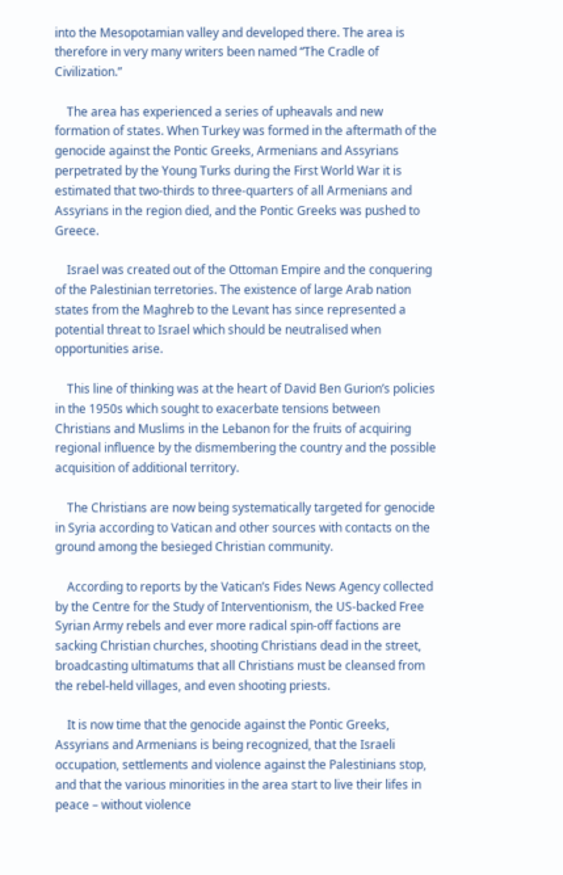into the Mesopotamian valley and developed there. The area is therefore in very many writers been named “The Cradle of Civilization.”

    The area has experienced a series of upheavals and new formation of states. When Turkey was formed in the aftermath of the genocide against the Pontic Greeks, Armenians and Assyrians perpetrated by the Young Turks during the First World War it is estimated that two-thirds to three-quarters of all Armenians and Assyrians in the region died, and the Pontic Greeks was pushed to Greece.

    Israel was created out of the Ottoman Empire and the conquering of the Palestinian terretories. The existence of large Arab nation states from the Maghreb to the Levant has since represented a potential threat to Israel which should be neutralised when opportunities arise.

    This line of thinking was at the heart of David Ben Gurion’s policies in the 1950s which sought to exacerbate tensions between Christians and Muslims in the Lebanon for the fruits of acquiring regional influence by the dismembering the country and the possible acquisition of additional territory.

    The Christians are now being systematically targeted for genocide in Syria according to Vatican and other sources with contacts on the ground among the besieged Christian community.

    According to reports by the Vatican’s Fides News Agency collected by the Centre for the Study of Interventionism, the US-backed Free Syrian Army rebels and ever more radical spin-off factions are sacking Christian churches, shooting Christians dead in the street, broadcasting ultimatums that all Christians must be cleansed from the rebel-held villages, and even shooting priests.

    It is now time that the genocide against the Pontic Greeks, Assyrians and Armenians is being recognized, that the Israeli occupation, settlements and violence against the Palestinians stop, and that the various minorities in the area start to live their lifes in peace – without violence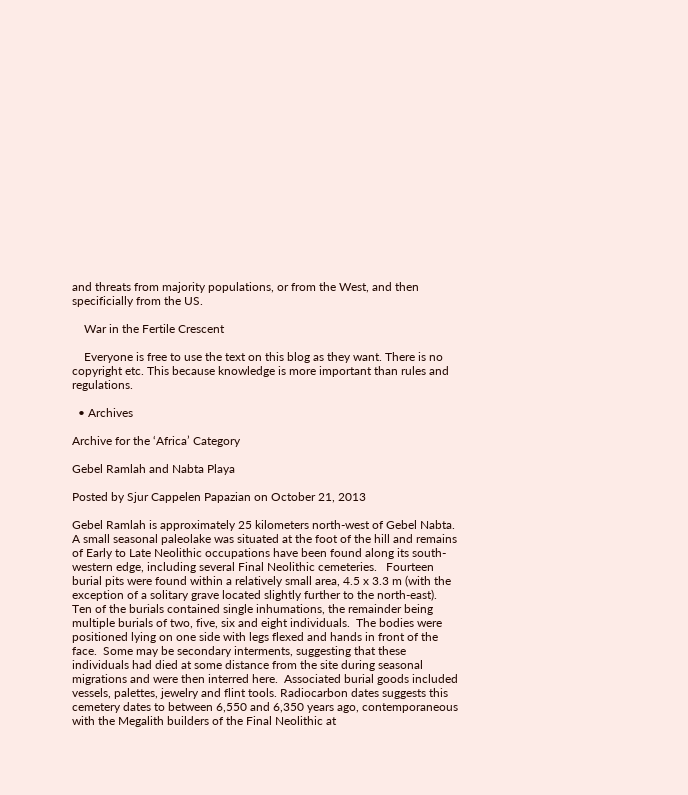and threats from majority populations, or from the West, and then specificially from the US.

    War in the Fertile Crescent

    Everyone is free to use the text on this blog as they want. There is no copyright etc. This because knowledge is more important than rules and regulations.

  • Archives

Archive for the ‘Africa’ Category

Gebel Ramlah and Nabta Playa

Posted by Sjur Cappelen Papazian on October 21, 2013

Gebel Ramlah is approximately 25 kilometers north-west of Gebel Nabta.  A small seasonal paleolake was situated at the foot of the hill and remains of Early to Late Neolithic occupations have been found along its south-western edge, including several Final Neolithic cemeteries.   Fourteen burial pits were found within a relatively small area, 4.5 x 3.3 m (with the exception of a solitary grave located slightly further to the north-east). Ten of the burials contained single inhumations, the remainder being multiple burials of two, five, six and eight individuals.  The bodies were positioned lying on one side with legs flexed and hands in front of the face.  Some may be secondary interments, suggesting that these individuals had died at some distance from the site during seasonal migrations and were then interred here.  Associated burial goods included vessels, palettes, jewelry and flint tools. Radiocarbon dates suggests this cemetery dates to between 6,550 and 6,350 years ago, contemporaneous with the Megalith builders of the Final Neolithic at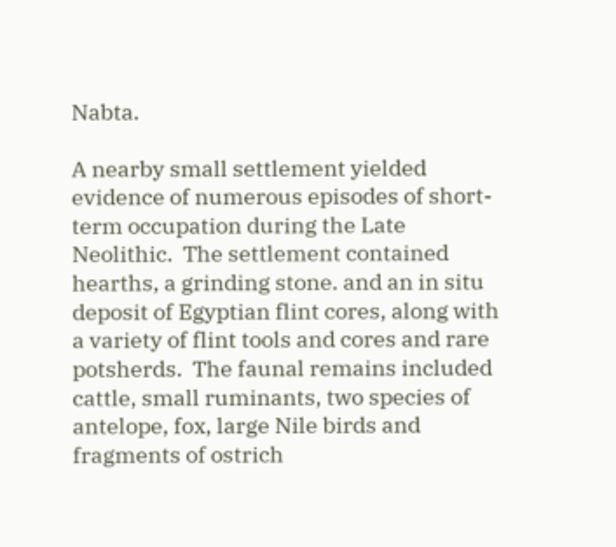Nabta.

A nearby small settlement yielded evidence of numerous episodes of short-term occupation during the Late Neolithic.  The settlement contained hearths, a grinding stone. and an in situ deposit of Egyptian flint cores, along with a variety of flint tools and cores and rare potsherds.  The faunal remains included cattle, small ruminants, two species of antelope, fox, large Nile birds and fragments of ostrich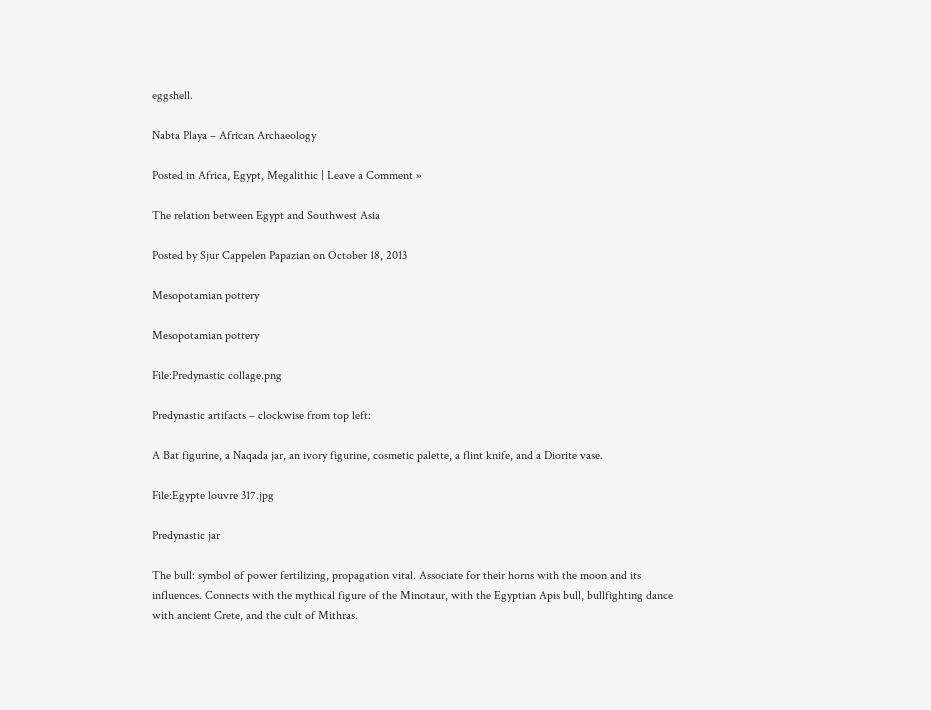eggshell.

Nabta Playa – African Archaeology

Posted in Africa, Egypt, Megalithic | Leave a Comment »

The relation between Egypt and Southwest Asia

Posted by Sjur Cappelen Papazian on October 18, 2013

Mesopotamian pottery

Mesopotamian pottery

File:Predynastic collage.png

Predynastic artifacts – clockwise from top left:

A Bat figurine, a Naqada jar, an ivory figurine, cosmetic palette, a flint knife, and a Diorite vase.

File:Egypte louvre 317.jpg

Predynastic jar

The bull: symbol of power fertilizing, propagation vital. Associate for their horns with the moon and its influences. Connects with the mythical figure of the Minotaur, with the Egyptian Apis bull, bullfighting dance with ancient Crete, and the cult of Mithras.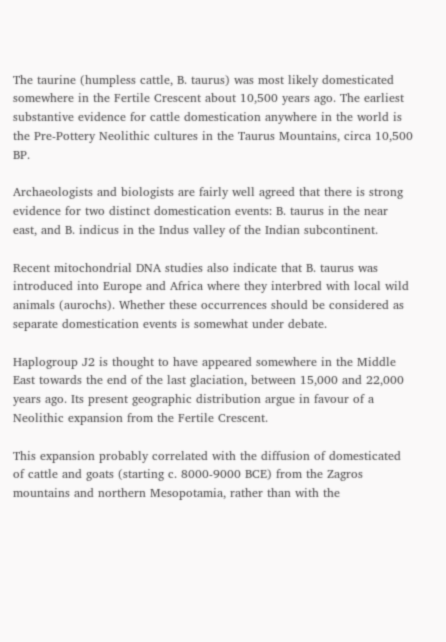The taurine (humpless cattle, B. taurus) was most likely domesticated somewhere in the Fertile Crescent about 10,500 years ago. The earliest substantive evidence for cattle domestication anywhere in the world is the Pre-Pottery Neolithic cultures in the Taurus Mountains, circa 10,500 BP.

Archaeologists and biologists are fairly well agreed that there is strong evidence for two distinct domestication events: B. taurus in the near east, and B. indicus in the Indus valley of the Indian subcontinent.

Recent mitochondrial DNA studies also indicate that B. taurus was introduced into Europe and Africa where they interbred with local wild animals (aurochs). Whether these occurrences should be considered as separate domestication events is somewhat under debate.

Haplogroup J2 is thought to have appeared somewhere in the Middle East towards the end of the last glaciation, between 15,000 and 22,000 years ago. Its present geographic distribution argue in favour of a Neolithic expansion from the Fertile Crescent.

This expansion probably correlated with the diffusion of domesticated of cattle and goats (starting c. 8000-9000 BCE) from the Zagros mountains and northern Mesopotamia, rather than with the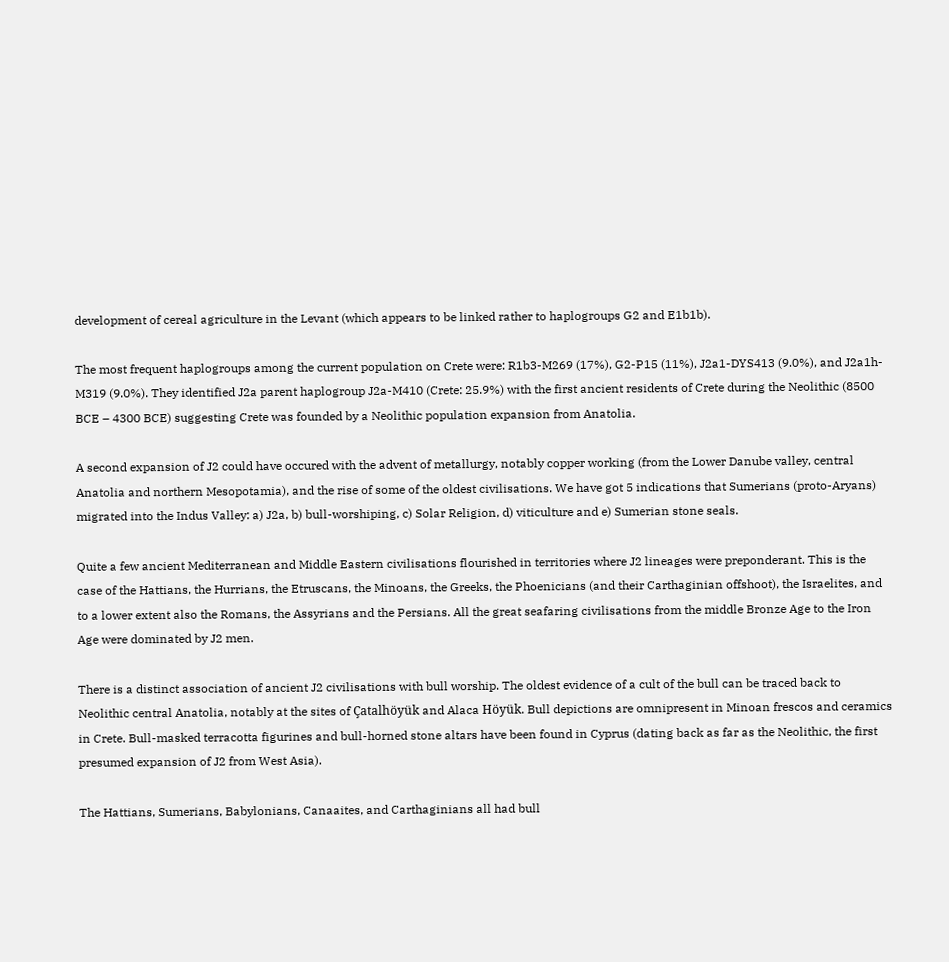development of cereal agriculture in the Levant (which appears to be linked rather to haplogroups G2 and E1b1b).

The most frequent haplogroups among the current population on Crete were: R1b3-M269 (17%), G2-P15 (11%), J2a1-DYS413 (9.0%), and J2a1h-M319 (9.0%). They identified J2a parent haplogroup J2a-M410 (Crete: 25.9%) with the first ancient residents of Crete during the Neolithic (8500 BCE – 4300 BCE) suggesting Crete was founded by a Neolithic population expansion from Anatolia.

A second expansion of J2 could have occured with the advent of metallurgy, notably copper working (from the Lower Danube valley, central Anatolia and northern Mesopotamia), and the rise of some of the oldest civilisations. We have got 5 indications that Sumerians (proto-Aryans) migrated into the Indus Valley: a) J2a, b) bull-worshiping, c) Solar Religion, d) viticulture and e) Sumerian stone seals.

Quite a few ancient Mediterranean and Middle Eastern civilisations flourished in territories where J2 lineages were preponderant. This is the case of the Hattians, the Hurrians, the Etruscans, the Minoans, the Greeks, the Phoenicians (and their Carthaginian offshoot), the Israelites, and to a lower extent also the Romans, the Assyrians and the Persians. All the great seafaring civilisations from the middle Bronze Age to the Iron Age were dominated by J2 men.

There is a distinct association of ancient J2 civilisations with bull worship. The oldest evidence of a cult of the bull can be traced back to Neolithic central Anatolia, notably at the sites of Çatalhöyük and Alaca Höyük. Bull depictions are omnipresent in Minoan frescos and ceramics in Crete. Bull-masked terracotta figurines and bull-horned stone altars have been found in Cyprus (dating back as far as the Neolithic, the first presumed expansion of J2 from West Asia).

The Hattians, Sumerians, Babylonians, Canaaites, and Carthaginians all had bull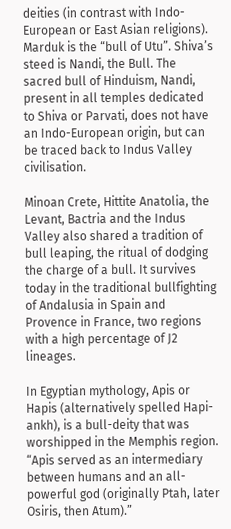deities (in contrast with Indo-European or East Asian religions). Marduk is the “bull of Utu”. Shiva’s steed is Nandi, the Bull. The sacred bull of Hinduism, Nandi, present in all temples dedicated to Shiva or Parvati, does not have an Indo-European origin, but can be traced back to Indus Valley civilisation.

Minoan Crete, Hittite Anatolia, the Levant, Bactria and the Indus Valley also shared a tradition of bull leaping, the ritual of dodging the charge of a bull. It survives today in the traditional bullfighting of Andalusia in Spain and Provence in France, two regions with a high percentage of J2 lineages.

In Egyptian mythology, Apis or Hapis (alternatively spelled Hapi-ankh), is a bull-deity that was worshipped in the Memphis region. “Apis served as an intermediary between humans and an all-powerful god (originally Ptah, later Osiris, then Atum).”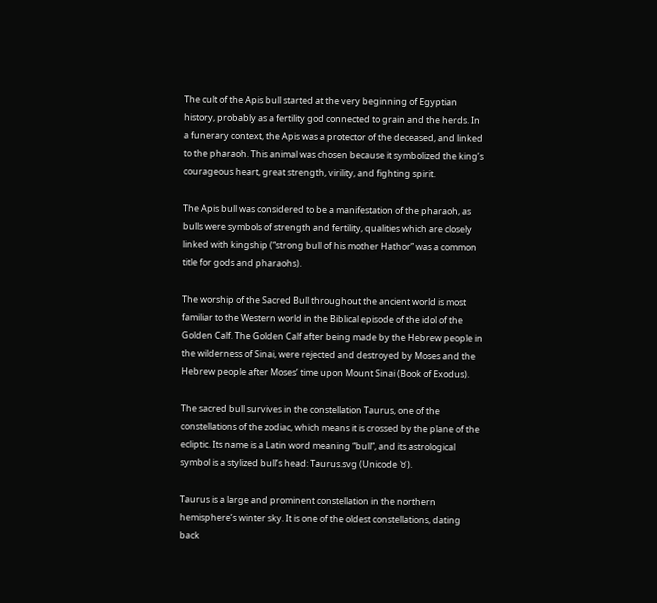The cult of the Apis bull started at the very beginning of Egyptian history, probably as a fertility god connected to grain and the herds. In a funerary context, the Apis was a protector of the deceased, and linked to the pharaoh. This animal was chosen because it symbolized the king’s courageous heart, great strength, virility, and fighting spirit.

The Apis bull was considered to be a manifestation of the pharaoh, as bulls were symbols of strength and fertility, qualities which are closely linked with kingship (“strong bull of his mother Hathor” was a common title for gods and pharaohs).

The worship of the Sacred Bull throughout the ancient world is most familiar to the Western world in the Biblical episode of the idol of the Golden Calf. The Golden Calf after being made by the Hebrew people in the wilderness of Sinai, were rejected and destroyed by Moses and the Hebrew people after Moses’ time upon Mount Sinai (Book of Exodus).

The sacred bull survives in the constellation Taurus, one of the constellations of the zodiac, which means it is crossed by the plane of the ecliptic. Its name is a Latin word meaning “bull”, and its astrological symbol is a stylized bull’s head: Taurus.svg (Unicode ♉).

Taurus is a large and prominent constellation in the northern hemisphere’s winter sky. It is one of the oldest constellations, dating back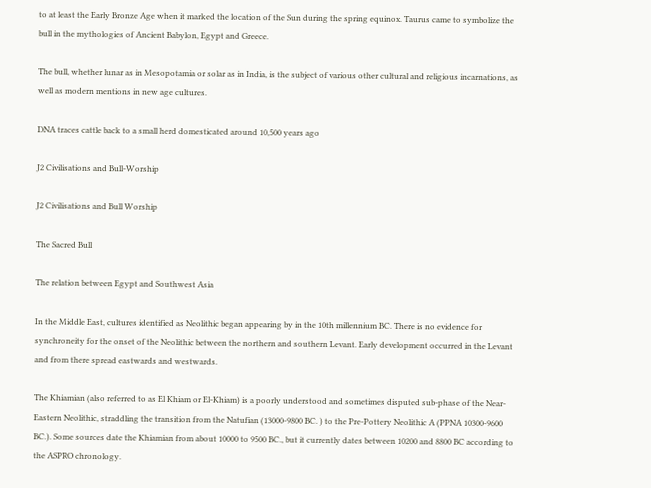to at least the Early Bronze Age when it marked the location of the Sun during the spring equinox. Taurus came to symbolize the bull in the mythologies of Ancient Babylon, Egypt and Greece.

The bull, whether lunar as in Mesopotamia or solar as in India, is the subject of various other cultural and religious incarnations, as well as modern mentions in new age cultures.

DNA traces cattle back to a small herd domesticated around 10,500 years ago

J2 Civilisations and Bull-Worship

J2 Civilisations and Bull Worship

The Sacred Bull

The relation between Egypt and Southwest Asia

In the Middle East, cultures identified as Neolithic began appearing by in the 10th millennium BC. There is no evidence for synchroneity for the onset of the Neolithic between the northern and southern Levant. Early development occurred in the Levant and from there spread eastwards and westwards.

The Khiamian (also referred to as El Khiam or El-Khiam) is a poorly understood and sometimes disputed sub-phase of the Near-Eastern Neolithic, straddling the transition from the Natufian (13000-9800 BC. ) to the Pre-Pottery Neolithic A (PPNA 10300-9600 BC.). Some sources date the Khiamian from about 10000 to 9500 BC., but it currently dates between 10200 and 8800 BC according to the ASPRO chronology.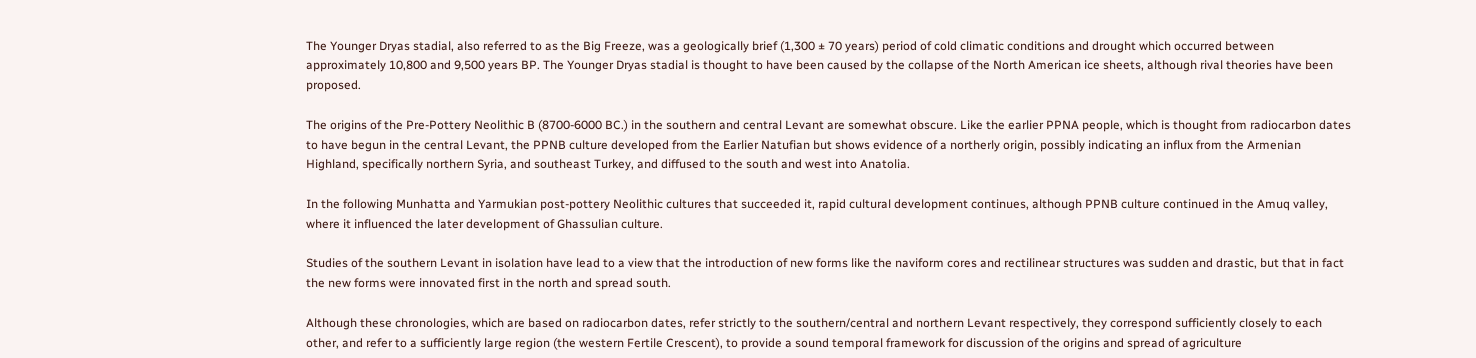The Younger Dryas stadial, also referred to as the Big Freeze, was a geologically brief (1,300 ± 70 years) period of cold climatic conditions and drought which occurred between approximately 10,800 and 9,500 years BP. The Younger Dryas stadial is thought to have been caused by the collapse of the North American ice sheets, although rival theories have been proposed.

The origins of the Pre-Pottery Neolithic B (8700-6000 BC.) in the southern and central Levant are somewhat obscure. Like the earlier PPNA people, which is thought from radiocarbon dates to have begun in the central Levant, the PPNB culture developed from the Earlier Natufian but shows evidence of a northerly origin, possibly indicating an influx from the Armenian Highland, specifically northern Syria, and southeast Turkey, and diffused to the south and west into Anatolia.

In the following Munhatta and Yarmukian post-pottery Neolithic cultures that succeeded it, rapid cultural development continues, although PPNB culture continued in the Amuq valley, where it influenced the later development of Ghassulian culture.

Studies of the southern Levant in isolation have lead to a view that the introduction of new forms like the naviform cores and rectilinear structures was sudden and drastic, but that in fact the new forms were innovated first in the north and spread south.

Although these chronologies, which are based on radiocarbon dates, refer strictly to the southern/central and northern Levant respectively, they correspond sufficiently closely to each other, and refer to a sufficiently large region (the western Fertile Crescent), to provide a sound temporal framework for discussion of the origins and spread of agriculture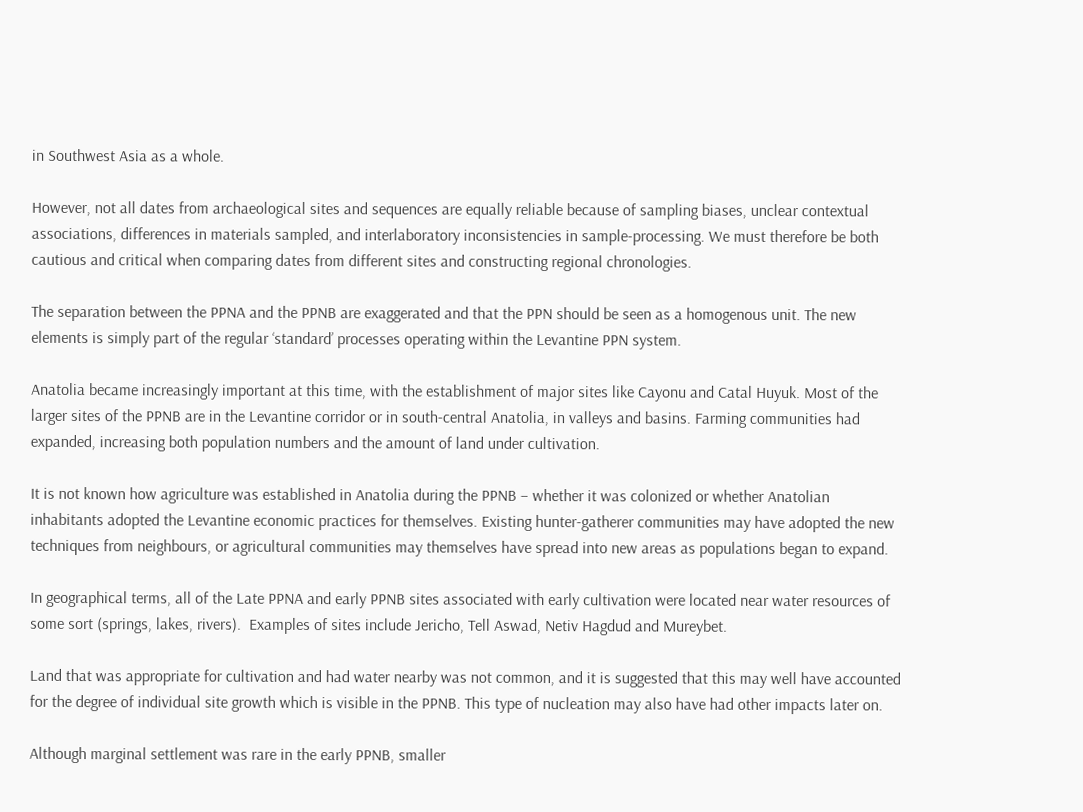in Southwest Asia as a whole.

However, not all dates from archaeological sites and sequences are equally reliable because of sampling biases, unclear contextual associations, differences in materials sampled, and interlaboratory inconsistencies in sample-processing. We must therefore be both cautious and critical when comparing dates from different sites and constructing regional chronologies.

The separation between the PPNA and the PPNB are exaggerated and that the PPN should be seen as a homogenous unit. The new elements is simply part of the regular ‘standard’ processes operating within the Levantine PPN system.

Anatolia became increasingly important at this time, with the establishment of major sites like Cayonu and Catal Huyuk. Most of the larger sites of the PPNB are in the Levantine corridor or in south-central Anatolia, in valleys and basins. Farming communities had expanded, increasing both population numbers and the amount of land under cultivation.

It is not known how agriculture was established in Anatolia during the PPNB – whether it was colonized or whether Anatolian inhabitants adopted the Levantine economic practices for themselves. Existing hunter-gatherer communities may have adopted the new techniques from neighbours, or agricultural communities may themselves have spread into new areas as populations began to expand.

In geographical terms, all of the Late PPNA and early PPNB sites associated with early cultivation were located near water resources of some sort (springs, lakes, rivers).  Examples of sites include Jericho, Tell Aswad, Netiv Hagdud and Mureybet.

Land that was appropriate for cultivation and had water nearby was not common, and it is suggested that this may well have accounted for the degree of individual site growth which is visible in the PPNB. This type of nucleation may also have had other impacts later on.

Although marginal settlement was rare in the early PPNB, smaller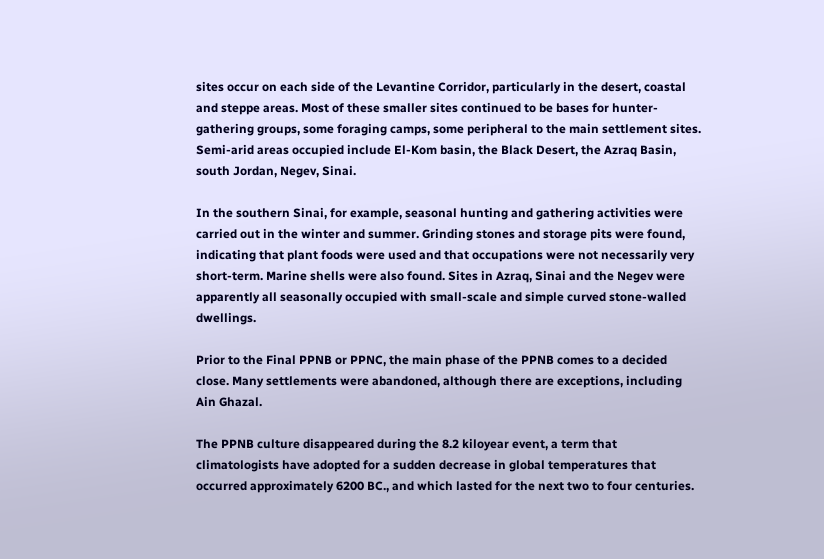sites occur on each side of the Levantine Corridor, particularly in the desert, coastal and steppe areas. Most of these smaller sites continued to be bases for hunter-gathering groups, some foraging camps, some peripheral to the main settlement sites. Semi-arid areas occupied include El-Kom basin, the Black Desert, the Azraq Basin, south Jordan, Negev, Sinai.

In the southern Sinai, for example, seasonal hunting and gathering activities were carried out in the winter and summer. Grinding stones and storage pits were found, indicating that plant foods were used and that occupations were not necessarily very short-term. Marine shells were also found. Sites in Azraq, Sinai and the Negev were apparently all seasonally occupied with small-scale and simple curved stone-walled dwellings.

Prior to the Final PPNB or PPNC, the main phase of the PPNB comes to a decided close. Many settlements were abandoned, although there are exceptions, including Ain Ghazal.

The PPNB culture disappeared during the 8.2 kiloyear event, a term that climatologists have adopted for a sudden decrease in global temperatures that occurred approximately 6200 BC., and which lasted for the next two to four centuries.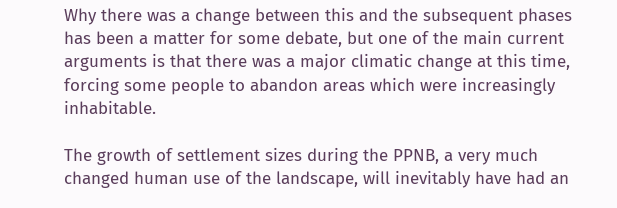Why there was a change between this and the subsequent phases has been a matter for some debate, but one of the main current arguments is that there was a major climatic change at this time, forcing some people to abandon areas which were increasingly inhabitable.

The growth of settlement sizes during the PPNB, a very much changed human use of the landscape, will inevitably have had an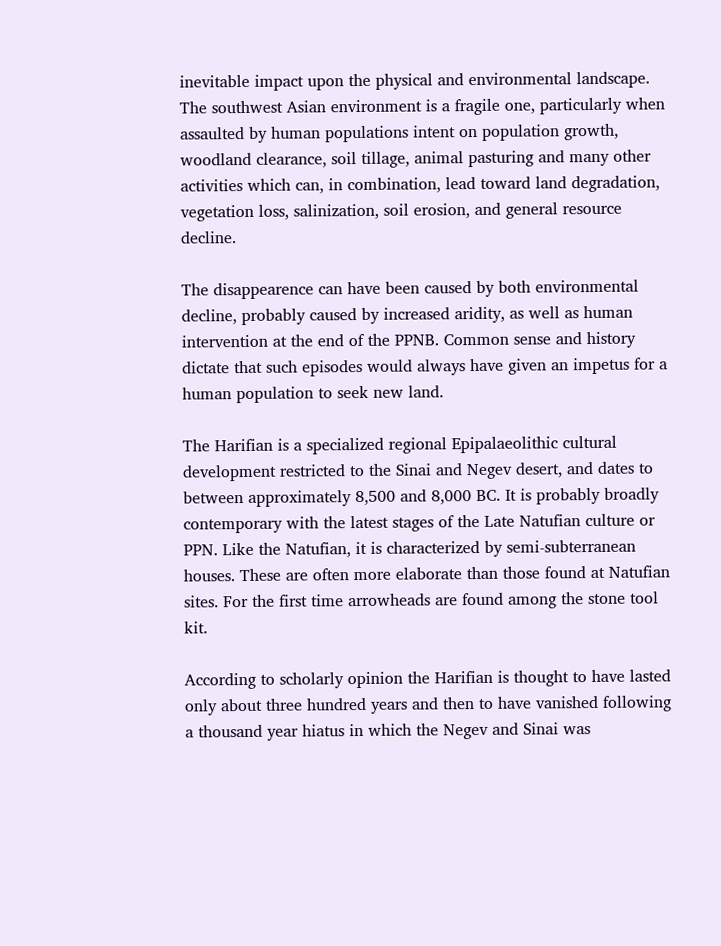inevitable impact upon the physical and environmental landscape. The southwest Asian environment is a fragile one, particularly when assaulted by human populations intent on population growth, woodland clearance, soil tillage, animal pasturing and many other activities which can, in combination, lead toward land degradation, vegetation loss, salinization, soil erosion, and general resource decline.

The disappearence can have been caused by both environmental decline, probably caused by increased aridity, as well as human intervention at the end of the PPNB. Common sense and history dictate that such episodes would always have given an impetus for a human population to seek new land.

The Harifian is a specialized regional Epipalaeolithic cultural development restricted to the Sinai and Negev desert, and dates to between approximately 8,500 and 8,000 BC. It is probably broadly contemporary with the latest stages of the Late Natufian culture or PPN. Like the Natufian, it is characterized by semi-subterranean houses. These are often more elaborate than those found at Natufian sites. For the first time arrowheads are found among the stone tool kit.

According to scholarly opinion the Harifian is thought to have lasted only about three hundred years and then to have vanished following a thousand year hiatus in which the Negev and Sinai was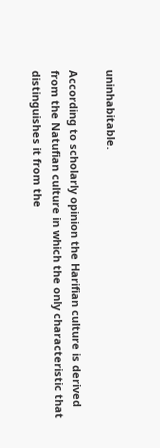uninhabitable.

According to scholarly opinion the Harifian culture is derived from the Natufian culture in which the only characteristic that distinguishes it from the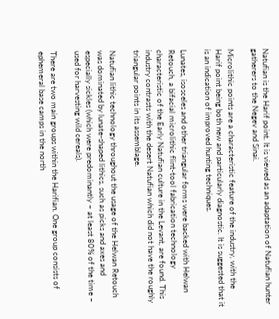Natufian is the Harif point. It is viewed as an adaptation of Natufian hunter gatherers to the Negev and Sinai.

Microlithic points are a characteristic feature of the industry, with the Harif point being both new and particularly diagnostic. It is suggested that it is an indication of improved hunting techniques.

Lunates, isosceles and other triangular forms were backed with Helwan Retouch, a bifacial microlithic flint-tool fabrication technology characteristic of the Early Natufian culture in the Levant, are found. This industry contrasts with the desert Natufian which did not have the roughly triangular points in its assemblage.

Natufian lithic technology throughout the usage of the Helwan Retouch was dominated by lunate-shaped lithics, such as picks and axes and especially sickles (which were predominantly – at least 80% of the time – used for harvesting wild cereals).

There are two main groups within the Harifian. One group consists of ephemeral base camps in the north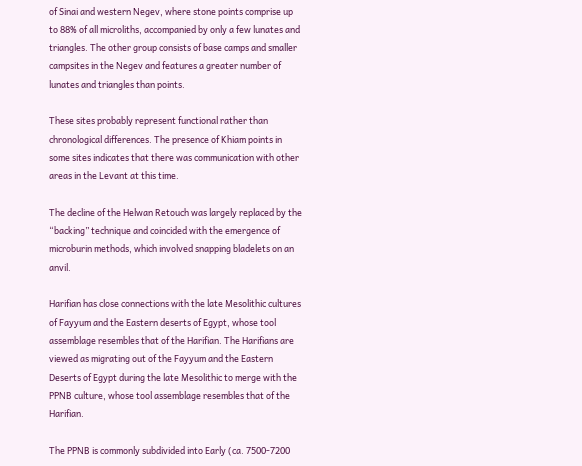of Sinai and western Negev, where stone points comprise up to 88% of all microliths, accompanied by only a few lunates and triangles. The other group consists of base camps and smaller campsites in the Negev and features a greater number of lunates and triangles than points.

These sites probably represent functional rather than chronological differences. The presence of Khiam points in some sites indicates that there was communication with other areas in the Levant at this time.

The decline of the Helwan Retouch was largely replaced by the “backing” technique and coincided with the emergence of microburin methods, which involved snapping bladelets on an anvil.

Harifian has close connections with the late Mesolithic cultures of Fayyum and the Eastern deserts of Egypt, whose tool assemblage resembles that of the Harifian. The Harifians are viewed as migrating out of the Fayyum and the Eastern Deserts of Egypt during the late Mesolithic to merge with the PPNB culture, whose tool assemblage resembles that of the Harifian.

The PPNB is commonly subdivided into Early (ca. 7500-7200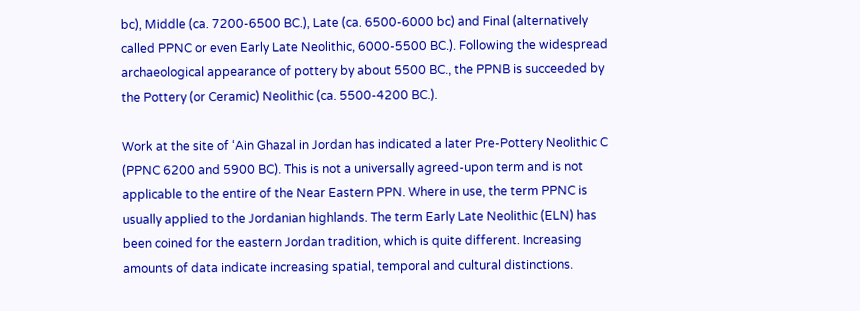bc), Middle (ca. 7200-6500 BC.), Late (ca. 6500-6000 bc) and Final (alternatively called PPNC or even Early Late Neolithic, 6000-5500 BC.). Following the widespread archaeological appearance of pottery by about 5500 BC., the PPNB is succeeded by the Pottery (or Ceramic) Neolithic (ca. 5500-4200 BC.).

Work at the site of ‘Ain Ghazal in Jordan has indicated a later Pre-Pottery Neolithic C (PPNC 6200 and 5900 BC). This is not a universally agreed-upon term and is not applicable to the entire of the Near Eastern PPN. Where in use, the term PPNC is usually applied to the Jordanian highlands. The term Early Late Neolithic (ELN) has been coined for the eastern Jordan tradition, which is quite different. Increasing amounts of data indicate increasing spatial, temporal and cultural distinctions.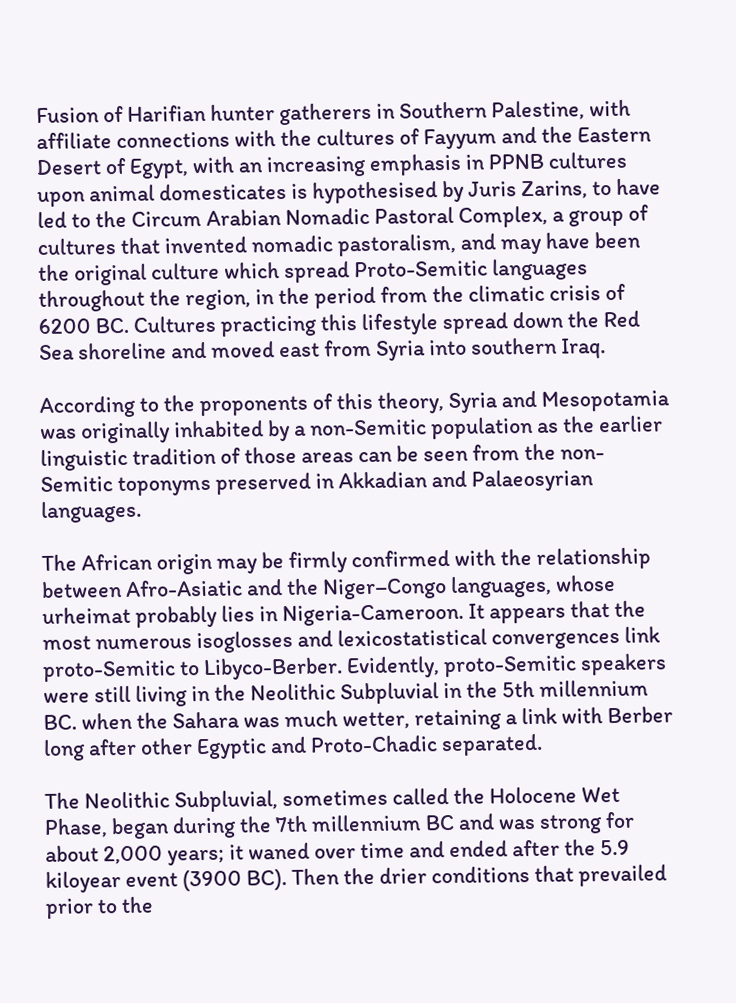Fusion of Harifian hunter gatherers in Southern Palestine, with affiliate connections with the cultures of Fayyum and the Eastern Desert of Egypt, with an increasing emphasis in PPNB cultures upon animal domesticates is hypothesised by Juris Zarins, to have led to the Circum Arabian Nomadic Pastoral Complex, a group of cultures that invented nomadic pastoralism, and may have been the original culture which spread Proto-Semitic languages throughout the region, in the period from the climatic crisis of 6200 BC. Cultures practicing this lifestyle spread down the Red Sea shoreline and moved east from Syria into southern Iraq.

According to the proponents of this theory, Syria and Mesopotamia was originally inhabited by a non-Semitic population as the earlier linguistic tradition of those areas can be seen from the non-Semitic toponyms preserved in Akkadian and Palaeosyrian languages.

The African origin may be firmly confirmed with the relationship between Afro-Asiatic and the Niger–Congo languages, whose urheimat probably lies in Nigeria-Cameroon. It appears that the most numerous isoglosses and lexicostatistical convergences link proto-Semitic to Libyco-Berber. Evidently, proto-Semitic speakers were still living in the Neolithic Subpluvial in the 5th millennium BC. when the Sahara was much wetter, retaining a link with Berber long after other Egyptic and Proto-Chadic separated.

The Neolithic Subpluvial, sometimes called the Holocene Wet Phase, began during the 7th millennium BC and was strong for about 2,000 years; it waned over time and ended after the 5.9 kiloyear event (3900 BC). Then the drier conditions that prevailed prior to the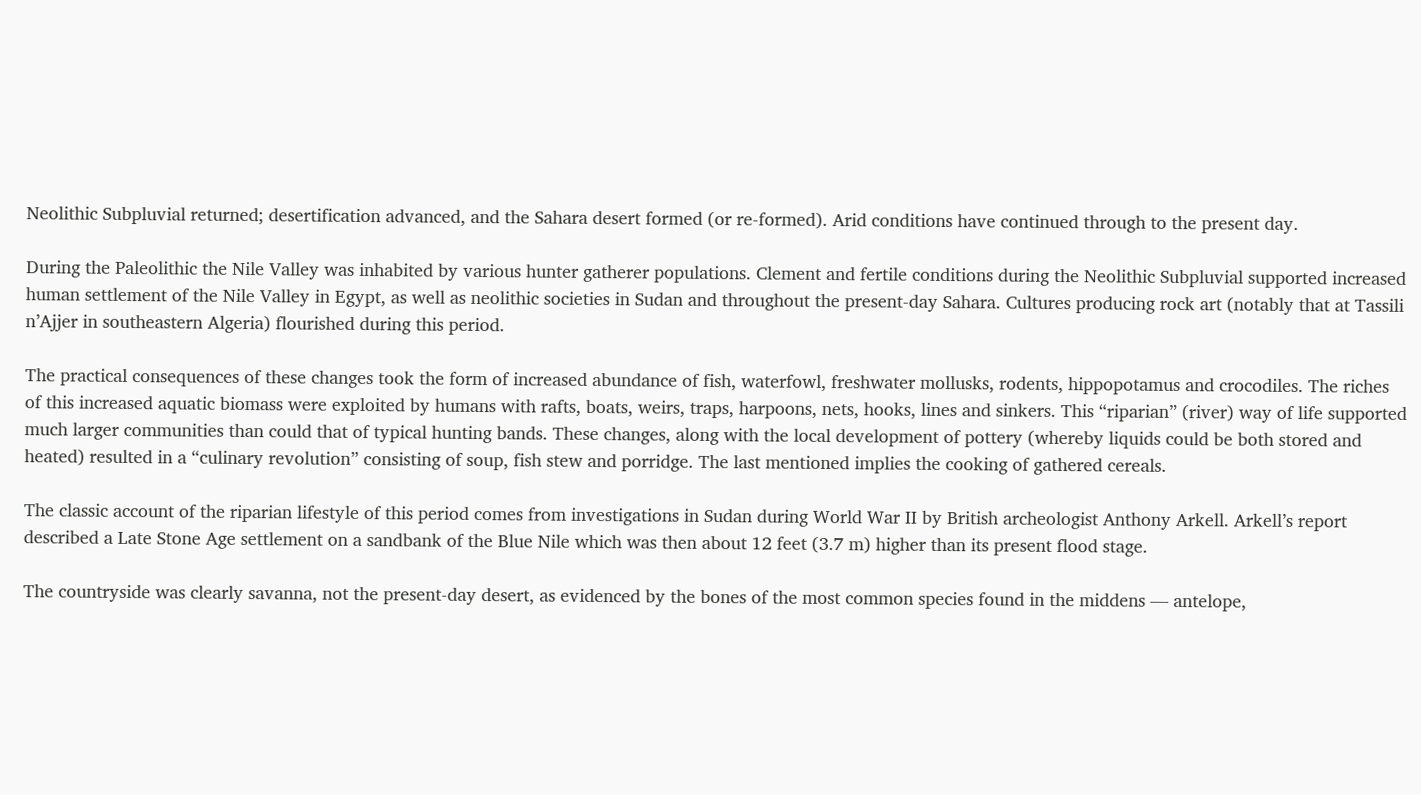Neolithic Subpluvial returned; desertification advanced, and the Sahara desert formed (or re-formed). Arid conditions have continued through to the present day.

During the Paleolithic the Nile Valley was inhabited by various hunter gatherer populations. Clement and fertile conditions during the Neolithic Subpluvial supported increased human settlement of the Nile Valley in Egypt, as well as neolithic societies in Sudan and throughout the present-day Sahara. Cultures producing rock art (notably that at Tassili n’Ajjer in southeastern Algeria) flourished during this period.

The practical consequences of these changes took the form of increased abundance of fish, waterfowl, freshwater mollusks, rodents, hippopotamus and crocodiles. The riches of this increased aquatic biomass were exploited by humans with rafts, boats, weirs, traps, harpoons, nets, hooks, lines and sinkers. This “riparian” (river) way of life supported much larger communities than could that of typical hunting bands. These changes, along with the local development of pottery (whereby liquids could be both stored and heated) resulted in a “culinary revolution” consisting of soup, fish stew and porridge. The last mentioned implies the cooking of gathered cereals.

The classic account of the riparian lifestyle of this period comes from investigations in Sudan during World War II by British archeologist Anthony Arkell. Arkell’s report described a Late Stone Age settlement on a sandbank of the Blue Nile which was then about 12 feet (3.7 m) higher than its present flood stage.

The countryside was clearly savanna, not the present-day desert, as evidenced by the bones of the most common species found in the middens — antelope,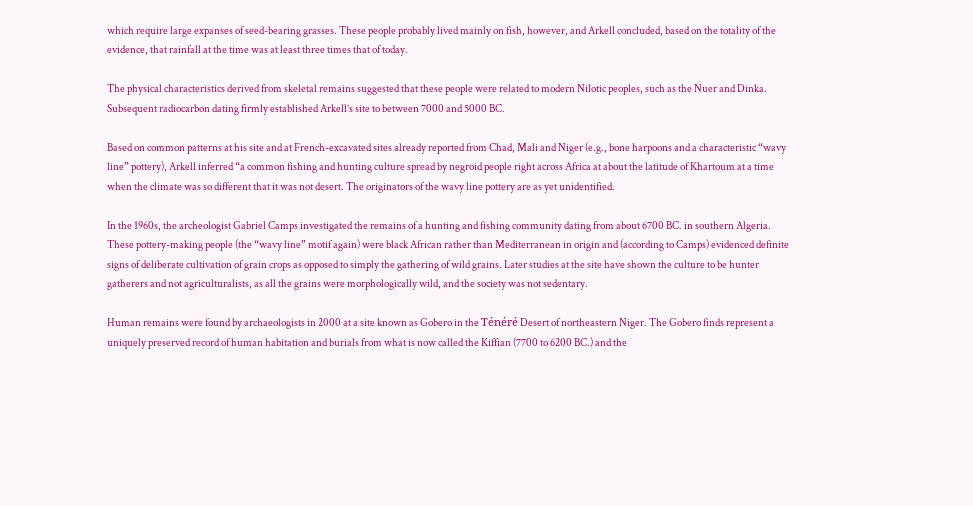which require large expanses of seed-bearing grasses. These people probably lived mainly on fish, however, and Arkell concluded, based on the totality of the evidence, that rainfall at the time was at least three times that of today.

The physical characteristics derived from skeletal remains suggested that these people were related to modern Nilotic peoples, such as the Nuer and Dinka. Subsequent radiocarbon dating firmly established Arkell’s site to between 7000 and 5000 BC.

Based on common patterns at his site and at French-excavated sites already reported from Chad, Mali and Niger (e.g., bone harpoons and a characteristic “wavy line” pottery), Arkell inferred “a common fishing and hunting culture spread by negroid people right across Africa at about the latitude of Khartoum at a time when the climate was so different that it was not desert. The originators of the wavy line pottery are as yet unidentified.

In the 1960s, the archeologist Gabriel Camps investigated the remains of a hunting and fishing community dating from about 6700 BC. in southern Algeria. These pottery-making people (the “wavy line” motif again) were black African rather than Mediterranean in origin and (according to Camps) evidenced definite signs of deliberate cultivation of grain crops as opposed to simply the gathering of wild grains. Later studies at the site have shown the culture to be hunter gatherers and not agriculturalists, as all the grains were morphologically wild, and the society was not sedentary.

Human remains were found by archaeologists in 2000 at a site known as Gobero in the Ténéré Desert of northeastern Niger. The Gobero finds represent a uniquely preserved record of human habitation and burials from what is now called the Kiffian (7700 to 6200 BC.) and the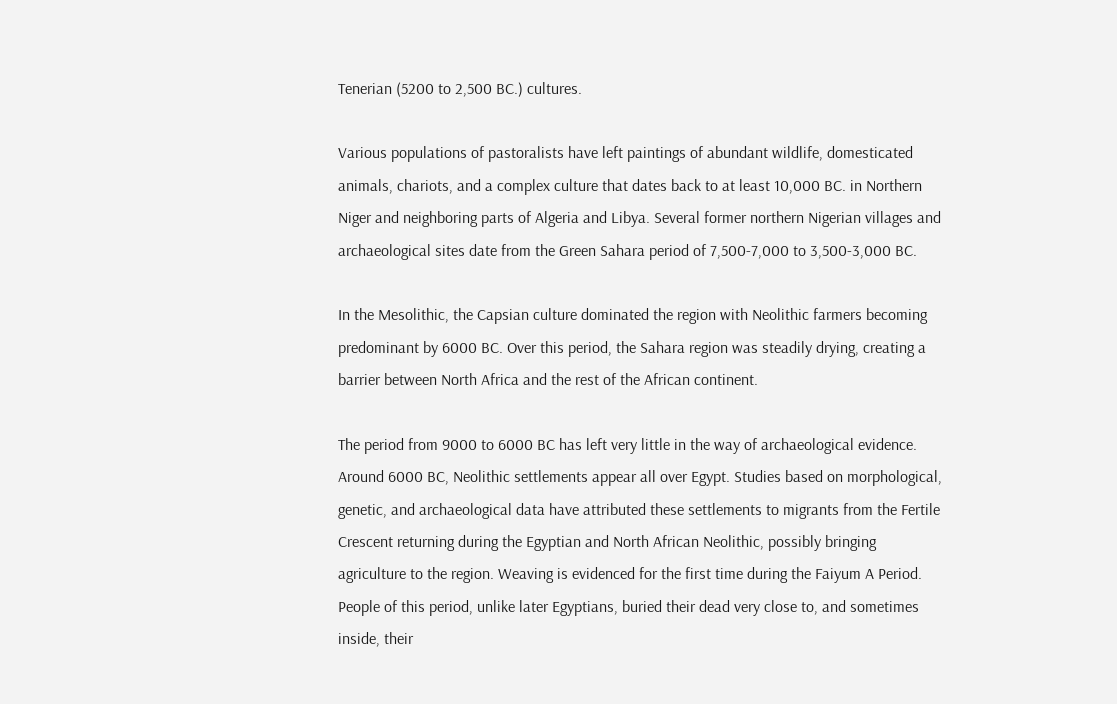Tenerian (5200 to 2,500 BC.) cultures.

Various populations of pastoralists have left paintings of abundant wildlife, domesticated animals, chariots, and a complex culture that dates back to at least 10,000 BC. in Northern Niger and neighboring parts of Algeria and Libya. Several former northern Nigerian villages and archaeological sites date from the Green Sahara period of 7,500-7,000 to 3,500-3,000 BC.

In the Mesolithic, the Capsian culture dominated the region with Neolithic farmers becoming predominant by 6000 BC. Over this period, the Sahara region was steadily drying, creating a barrier between North Africa and the rest of the African continent.

The period from 9000 to 6000 BC has left very little in the way of archaeological evidence. Around 6000 BC, Neolithic settlements appear all over Egypt. Studies based on morphological, genetic, and archaeological data have attributed these settlements to migrants from the Fertile Crescent returning during the Egyptian and North African Neolithic, possibly bringing agriculture to the region. Weaving is evidenced for the first time during the Faiyum A Period. People of this period, unlike later Egyptians, buried their dead very close to, and sometimes inside, their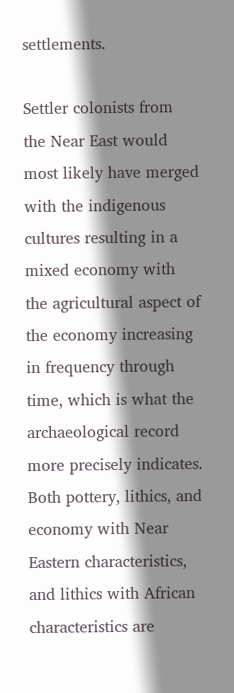settlements.

Settler colonists from the Near East would most likely have merged with the indigenous cultures resulting in a mixed economy with the agricultural aspect of the economy increasing in frequency through time, which is what the archaeological record more precisely indicates. Both pottery, lithics, and economy with Near Eastern characteristics, and lithics with African characteristics are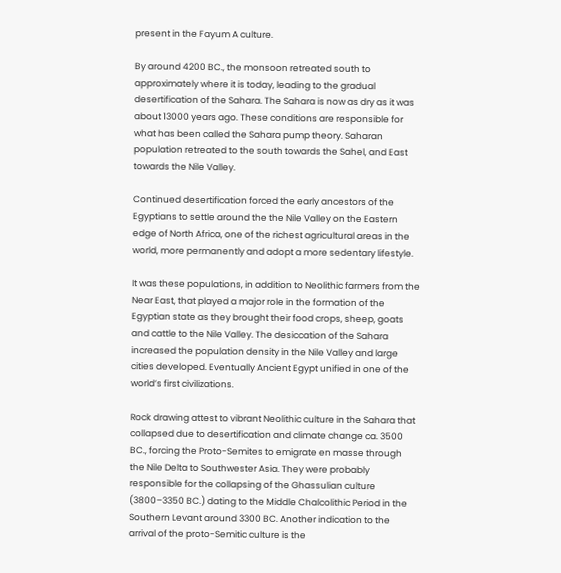present in the Fayum A culture.

By around 4200 BC., the monsoon retreated south to approximately where it is today, leading to the gradual desertification of the Sahara. The Sahara is now as dry as it was about 13000 years ago. These conditions are responsible for what has been called the Sahara pump theory. Saharan population retreated to the south towards the Sahel, and East towards the Nile Valley.

Continued desertification forced the early ancestors of the Egyptians to settle around the the Nile Valley on the Eastern edge of North Africa, one of the richest agricultural areas in the world, more permanently and adopt a more sedentary lifestyle.

It was these populations, in addition to Neolithic farmers from the Near East, that played a major role in the formation of the Egyptian state as they brought their food crops, sheep, goats and cattle to the Nile Valley. The desiccation of the Sahara increased the population density in the Nile Valley and large cities developed. Eventually Ancient Egypt unified in one of the world’s first civilizations.

Rock drawing attest to vibrant Neolithic culture in the Sahara that collapsed due to desertification and climate change ca. 3500 BC., forcing the Proto-Semites to emigrate en masse through the Nile Delta to Southwester Asia. They were probably responsible for the collapsing of the Ghassulian culture (3800–3350 BC.) dating to the Middle Chalcolithic Period in the Southern Levant around 3300 BC. Another indication to the arrival of the proto-Semitic culture is the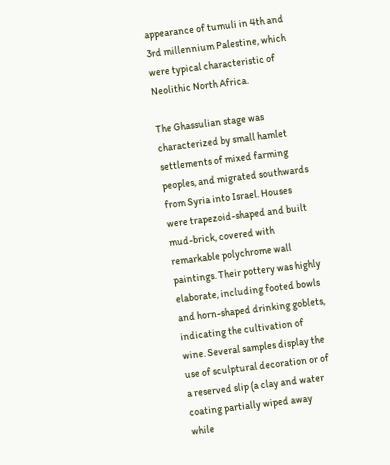appearance of tumuli in 4th and 3rd millennium Palestine, which were typical characteristic of Neolithic North Africa.

The Ghassulian stage was characterized by small hamlet settlements of mixed farming peoples, and migrated southwards from Syria into Israel. Houses were trapezoid-shaped and built mud-brick, covered with remarkable polychrome wall paintings. Their pottery was highly elaborate, including footed bowls and horn-shaped drinking goblets, indicating the cultivation of wine. Several samples display the use of sculptural decoration or of a reserved slip (a clay and water coating partially wiped away while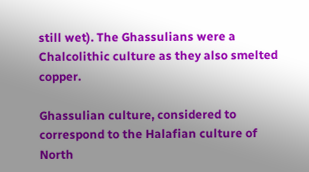still wet). The Ghassulians were a Chalcolithic culture as they also smelted copper.

Ghassulian culture, considered to correspond to the Halafian culture of North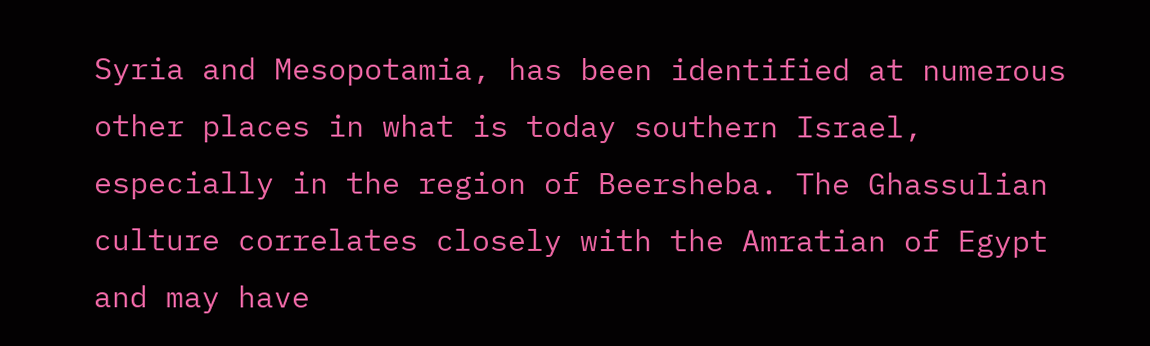Syria and Mesopotamia, has been identified at numerous other places in what is today southern Israel, especially in the region of Beersheba. The Ghassulian culture correlates closely with the Amratian of Egypt and may have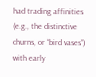had trading affinities (e.g., the distinctive churns, or “bird vases”) with early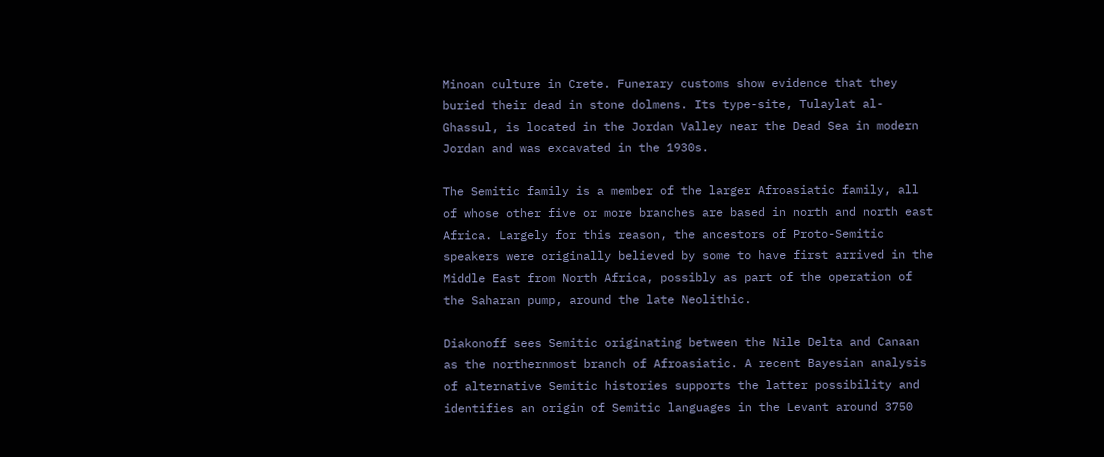Minoan culture in Crete. Funerary customs show evidence that they buried their dead in stone dolmens. Its type-site, Tulaylat al-Ghassul, is located in the Jordan Valley near the Dead Sea in modern Jordan and was excavated in the 1930s.

The Semitic family is a member of the larger Afroasiatic family, all of whose other five or more branches are based in north and north east Africa. Largely for this reason, the ancestors of Proto-Semitic speakers were originally believed by some to have first arrived in the Middle East from North Africa, possibly as part of the operation of the Saharan pump, around the late Neolithic.

Diakonoff sees Semitic originating between the Nile Delta and Canaan as the northernmost branch of Afroasiatic. A recent Bayesian analysis of alternative Semitic histories supports the latter possibility and identifies an origin of Semitic languages in the Levant around 3750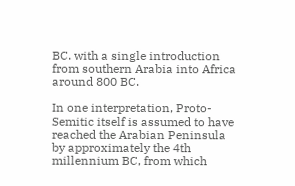BC. with a single introduction from southern Arabia into Africa around 800 BC.

In one interpretation, Proto-Semitic itself is assumed to have reached the Arabian Peninsula by approximately the 4th millennium BC, from which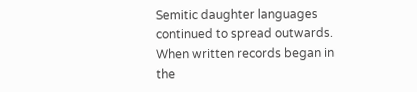Semitic daughter languages continued to spread outwards. When written records began in the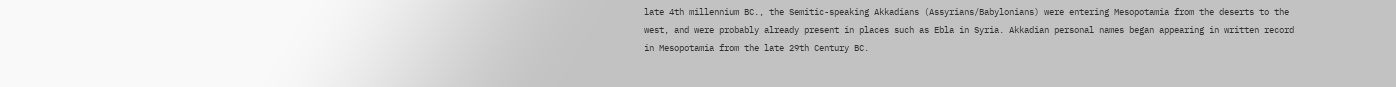late 4th millennium BC., the Semitic-speaking Akkadians (Assyrians/Babylonians) were entering Mesopotamia from the deserts to the west, and were probably already present in places such as Ebla in Syria. Akkadian personal names began appearing in written record in Mesopotamia from the late 29th Century BC.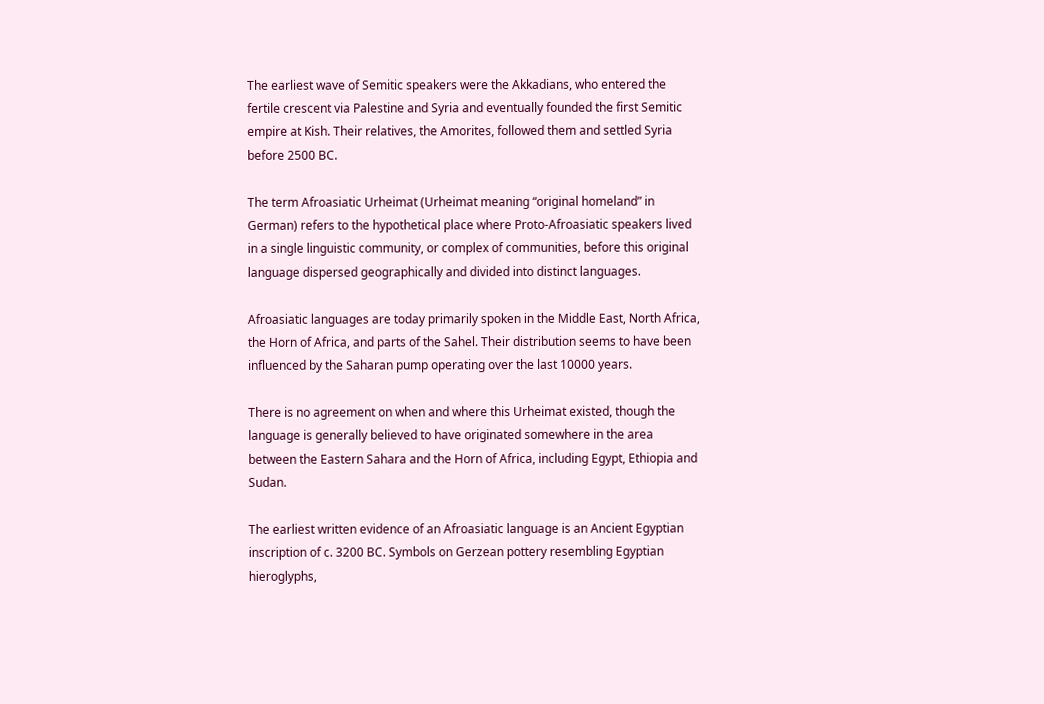The earliest wave of Semitic speakers were the Akkadians, who entered the fertile crescent via Palestine and Syria and eventually founded the first Semitic empire at Kish. Their relatives, the Amorites, followed them and settled Syria before 2500 BC.

The term Afroasiatic Urheimat (Urheimat meaning “original homeland” in German) refers to the hypothetical place where Proto-Afroasiatic speakers lived in a single linguistic community, or complex of communities, before this original language dispersed geographically and divided into distinct languages.

Afroasiatic languages are today primarily spoken in the Middle East, North Africa, the Horn of Africa, and parts of the Sahel. Their distribution seems to have been influenced by the Saharan pump operating over the last 10000 years.

There is no agreement on when and where this Urheimat existed, though the language is generally believed to have originated somewhere in the area between the Eastern Sahara and the Horn of Africa, including Egypt, Ethiopia and Sudan.

The earliest written evidence of an Afroasiatic language is an Ancient Egyptian inscription of c. 3200 BC. Symbols on Gerzean pottery resembling Egyptian hieroglyphs,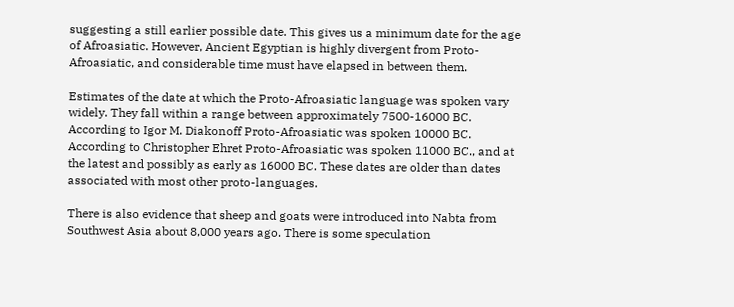suggesting a still earlier possible date. This gives us a minimum date for the age of Afroasiatic. However, Ancient Egyptian is highly divergent from Proto-Afroasiatic, and considerable time must have elapsed in between them.

Estimates of the date at which the Proto-Afroasiatic language was spoken vary widely. They fall within a range between approximately 7500-16000 BC. According to Igor M. Diakonoff Proto-Afroasiatic was spoken 10000 BC. According to Christopher Ehret Proto-Afroasiatic was spoken 11000 BC., and at the latest and possibly as early as 16000 BC. These dates are older than dates associated with most other proto-languages.

There is also evidence that sheep and goats were introduced into Nabta from Southwest Asia about 8,000 years ago. There is some speculation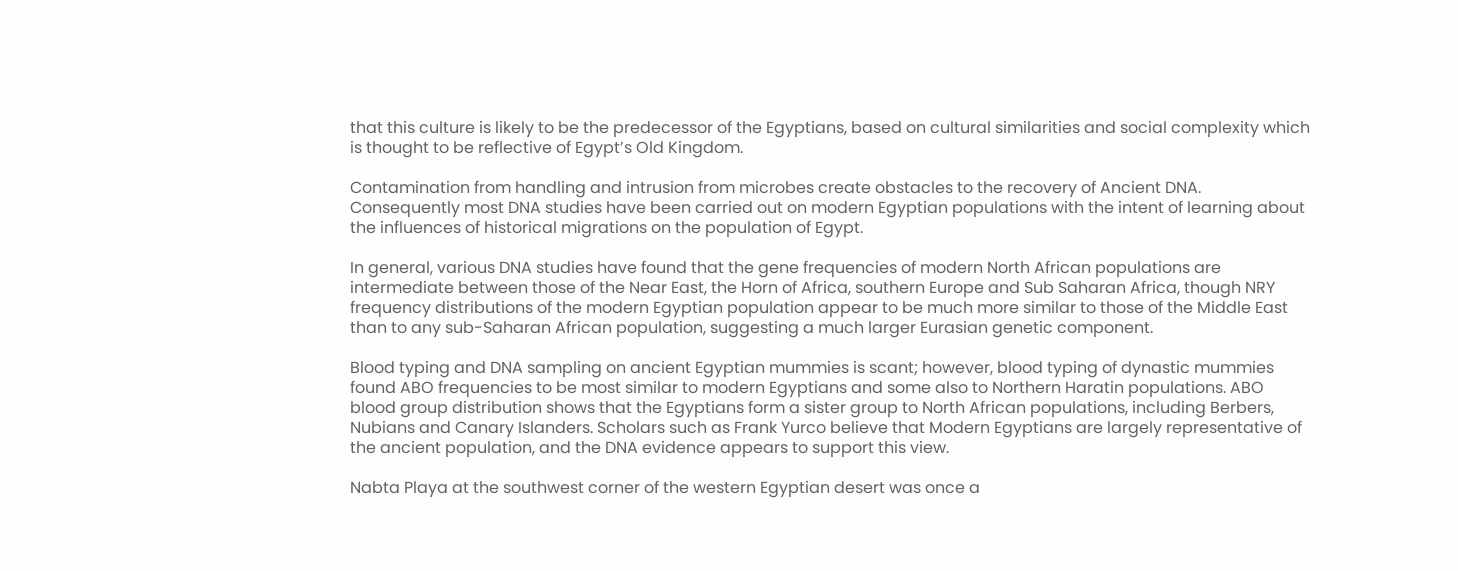that this culture is likely to be the predecessor of the Egyptians, based on cultural similarities and social complexity which is thought to be reflective of Egypt’s Old Kingdom.

Contamination from handling and intrusion from microbes create obstacles to the recovery of Ancient DNA. Consequently most DNA studies have been carried out on modern Egyptian populations with the intent of learning about the influences of historical migrations on the population of Egypt.

In general, various DNA studies have found that the gene frequencies of modern North African populations are intermediate between those of the Near East, the Horn of Africa, southern Europe and Sub Saharan Africa, though NRY frequency distributions of the modern Egyptian population appear to be much more similar to those of the Middle East than to any sub-Saharan African population, suggesting a much larger Eurasian genetic component.

Blood typing and DNA sampling on ancient Egyptian mummies is scant; however, blood typing of dynastic mummies found ABO frequencies to be most similar to modern Egyptians and some also to Northern Haratin populations. ABO blood group distribution shows that the Egyptians form a sister group to North African populations, including Berbers, Nubians and Canary Islanders. Scholars such as Frank Yurco believe that Modern Egyptians are largely representative of the ancient population, and the DNA evidence appears to support this view.

Nabta Playa at the southwest corner of the western Egyptian desert was once a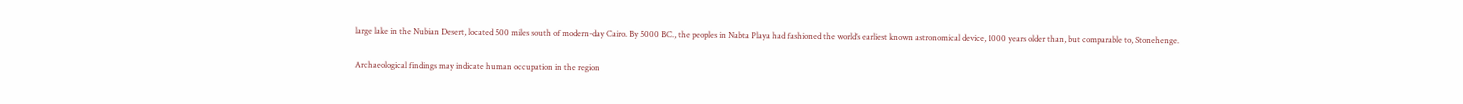large lake in the Nubian Desert, located 500 miles south of modern-day Cairo. By 5000 BC., the peoples in Nabta Playa had fashioned the world’s earliest known astronomical device, 1000 years older than, but comparable to, Stonehenge.

Archaeological findings may indicate human occupation in the region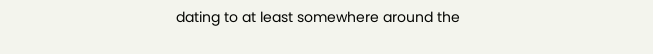dating to at least somewhere around the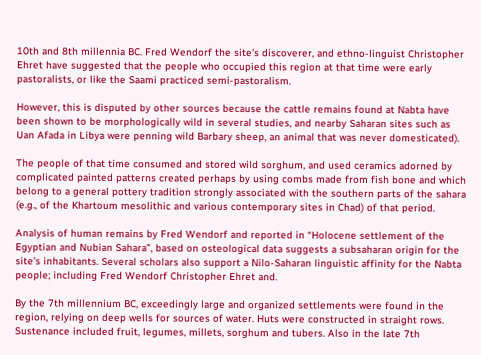10th and 8th millennia BC. Fred Wendorf the site’s discoverer, and ethno-linguist Christopher Ehret have suggested that the people who occupied this region at that time were early pastoralists, or like the Saami practiced semi-pastoralism.

However, this is disputed by other sources because the cattle remains found at Nabta have been shown to be morphologically wild in several studies, and nearby Saharan sites such as Uan Afada in Libya were penning wild Barbary sheep, an animal that was never domesticated).

The people of that time consumed and stored wild sorghum, and used ceramics adorned by complicated painted patterns created perhaps by using combs made from fish bone and which belong to a general pottery tradition strongly associated with the southern parts of the sahara (e.g., of the Khartoum mesolithic and various contemporary sites in Chad) of that period.

Analysis of human remains by Fred Wendorf and reported in “Holocene settlement of the Egyptian and Nubian Sahara”, based on osteological data suggests a subsaharan origin for the site’s inhabitants. Several scholars also support a Nilo-Saharan linguistic affinity for the Nabta people; including Fred Wendorf Christopher Ehret and.

By the 7th millennium BC, exceedingly large and organized settlements were found in the region, relying on deep wells for sources of water. Huts were constructed in straight rows. Sustenance included fruit, legumes, millets, sorghum and tubers. Also in the late 7th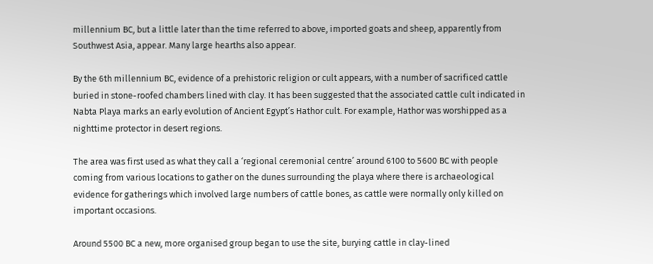millennium BC, but a little later than the time referred to above, imported goats and sheep, apparently from Southwest Asia, appear. Many large hearths also appear.

By the 6th millennium BC, evidence of a prehistoric religion or cult appears, with a number of sacrificed cattle buried in stone-roofed chambers lined with clay. It has been suggested that the associated cattle cult indicated in Nabta Playa marks an early evolution of Ancient Egypt’s Hathor cult. For example, Hathor was worshipped as a nighttime protector in desert regions.

The area was first used as what they call a ‘regional ceremonial centre’ around 6100 to 5600 BC with people coming from various locations to gather on the dunes surrounding the playa where there is archaeological evidence for gatherings which involved large numbers of cattle bones, as cattle were normally only killed on important occasions.

Around 5500 BC a new, more organised group began to use the site, burying cattle in clay-lined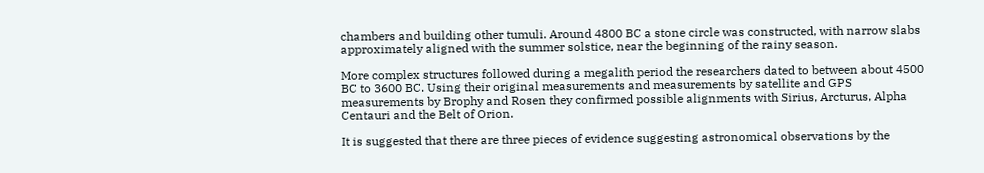chambers and building other tumuli. Around 4800 BC a stone circle was constructed, with narrow slabs approximately aligned with the summer solstice, near the beginning of the rainy season.

More complex structures followed during a megalith period the researchers dated to between about 4500 BC to 3600 BC. Using their original measurements and measurements by satellite and GPS measurements by Brophy and Rosen they confirmed possible alignments with Sirius, Arcturus, Alpha Centauri and the Belt of Orion.

It is suggested that there are three pieces of evidence suggesting astronomical observations by the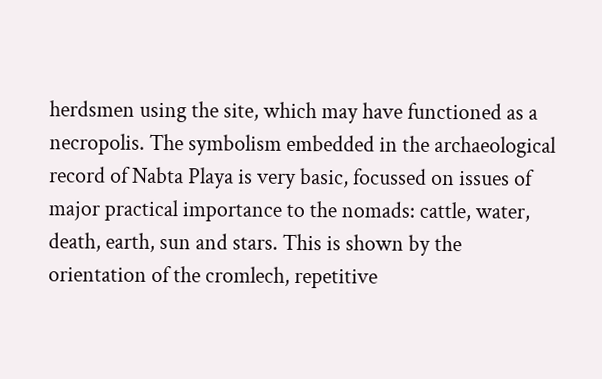herdsmen using the site, which may have functioned as a necropolis. The symbolism embedded in the archaeological record of Nabta Playa is very basic, focussed on issues of major practical importance to the nomads: cattle, water, death, earth, sun and stars. This is shown by the orientation of the cromlech, repetitive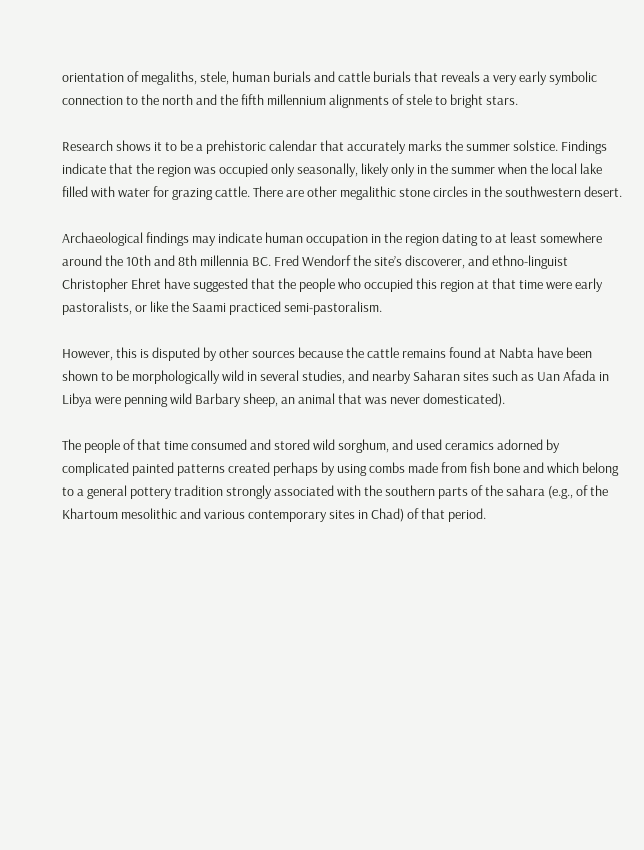orientation of megaliths, stele, human burials and cattle burials that reveals a very early symbolic connection to the north and the fifth millennium alignments of stele to bright stars.

Research shows it to be a prehistoric calendar that accurately marks the summer solstice. Findings indicate that the region was occupied only seasonally, likely only in the summer when the local lake filled with water for grazing cattle. There are other megalithic stone circles in the southwestern desert.

Archaeological findings may indicate human occupation in the region dating to at least somewhere around the 10th and 8th millennia BC. Fred Wendorf the site’s discoverer, and ethno-linguist Christopher Ehret have suggested that the people who occupied this region at that time were early pastoralists, or like the Saami practiced semi-pastoralism.

However, this is disputed by other sources because the cattle remains found at Nabta have been shown to be morphologically wild in several studies, and nearby Saharan sites such as Uan Afada in Libya were penning wild Barbary sheep, an animal that was never domesticated).

The people of that time consumed and stored wild sorghum, and used ceramics adorned by complicated painted patterns created perhaps by using combs made from fish bone and which belong to a general pottery tradition strongly associated with the southern parts of the sahara (e.g., of the Khartoum mesolithic and various contemporary sites in Chad) of that period.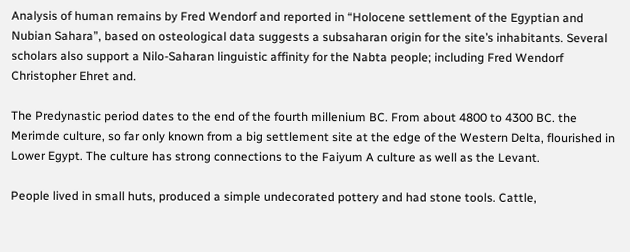Analysis of human remains by Fred Wendorf and reported in “Holocene settlement of the Egyptian and Nubian Sahara”, based on osteological data suggests a subsaharan origin for the site’s inhabitants. Several scholars also support a Nilo-Saharan linguistic affinity for the Nabta people; including Fred Wendorf Christopher Ehret and.

The Predynastic period dates to the end of the fourth millenium BC. From about 4800 to 4300 BC. the Merimde culture, so far only known from a big settlement site at the edge of the Western Delta, flourished in Lower Egypt. The culture has strong connections to the Faiyum A culture as well as the Levant.

People lived in small huts, produced a simple undecorated pottery and had stone tools. Cattle,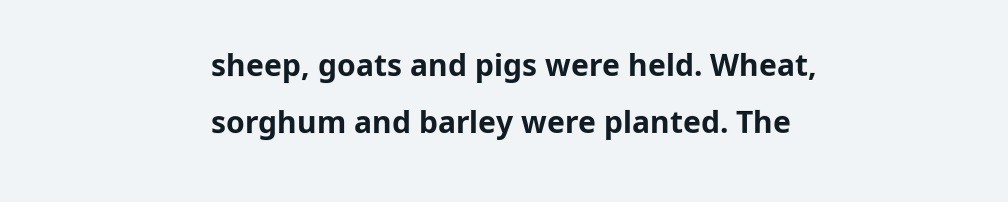sheep, goats and pigs were held. Wheat, sorghum and barley were planted. The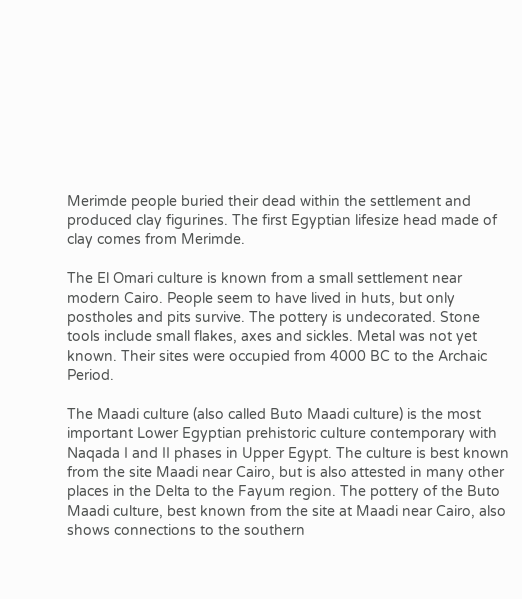Merimde people buried their dead within the settlement and produced clay figurines. The first Egyptian lifesize head made of clay comes from Merimde.

The El Omari culture is known from a small settlement near modern Cairo. People seem to have lived in huts, but only postholes and pits survive. The pottery is undecorated. Stone tools include small flakes, axes and sickles. Metal was not yet known. Their sites were occupied from 4000 BC to the Archaic Period.

The Maadi culture (also called Buto Maadi culture) is the most important Lower Egyptian prehistoric culture contemporary with Naqada I and II phases in Upper Egypt. The culture is best known from the site Maadi near Cairo, but is also attested in many other places in the Delta to the Fayum region. The pottery of the Buto Maadi culture, best known from the site at Maadi near Cairo, also shows connections to the southern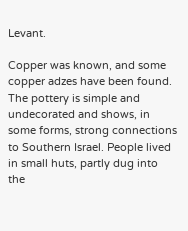Levant.

Copper was known, and some copper adzes have been found. The pottery is simple and undecorated and shows, in some forms, strong connections to Southern Israel. People lived in small huts, partly dug into the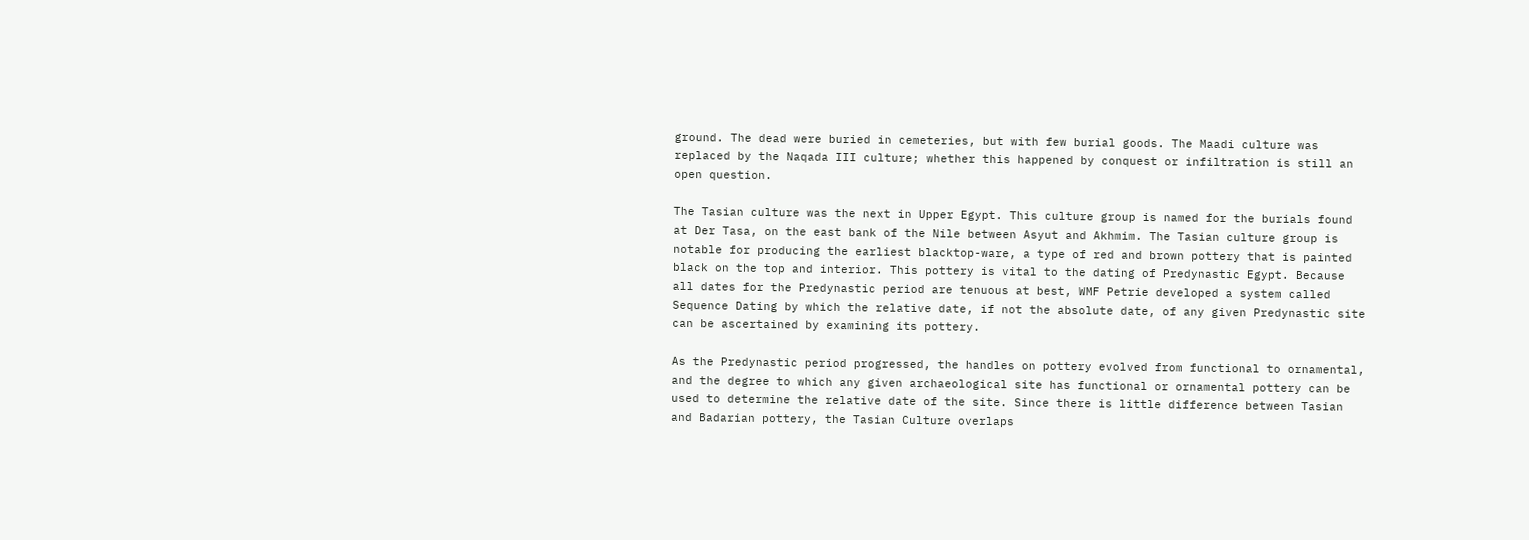ground. The dead were buried in cemeteries, but with few burial goods. The Maadi culture was replaced by the Naqada III culture; whether this happened by conquest or infiltration is still an open question.

The Tasian culture was the next in Upper Egypt. This culture group is named for the burials found at Der Tasa, on the east bank of the Nile between Asyut and Akhmim. The Tasian culture group is notable for producing the earliest blacktop-ware, a type of red and brown pottery that is painted black on the top and interior. This pottery is vital to the dating of Predynastic Egypt. Because all dates for the Predynastic period are tenuous at best, WMF Petrie developed a system called Sequence Dating by which the relative date, if not the absolute date, of any given Predynastic site can be ascertained by examining its pottery.

As the Predynastic period progressed, the handles on pottery evolved from functional to ornamental, and the degree to which any given archaeological site has functional or ornamental pottery can be used to determine the relative date of the site. Since there is little difference between Tasian and Badarian pottery, the Tasian Culture overlaps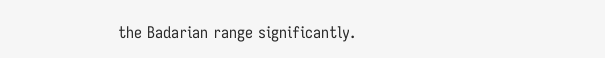the Badarian range significantly.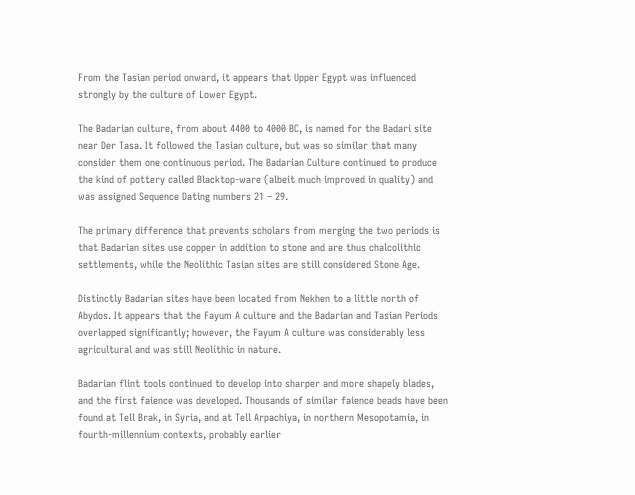From the Tasian period onward, it appears that Upper Egypt was influenced strongly by the culture of Lower Egypt.

The Badarian culture, from about 4400 to 4000 BC, is named for the Badari site near Der Tasa. It followed the Tasian culture, but was so similar that many consider them one continuous period. The Badarian Culture continued to produce the kind of pottery called Blacktop-ware (albeit much improved in quality) and was assigned Sequence Dating numbers 21 – 29.

The primary difference that prevents scholars from merging the two periods is that Badarian sites use copper in addition to stone and are thus chalcolithic settlements, while the Neolithic Tasian sites are still considered Stone Age.

Distinctly Badarian sites have been located from Nekhen to a little north of Abydos. It appears that the Fayum A culture and the Badarian and Tasian Periods overlapped significantly; however, the Fayum A culture was considerably less agricultural and was still Neolithic in nature.

Badarian flint tools continued to develop into sharper and more shapely blades, and the first faience was developed. Thousands of similar faience beads have been found at Tell Brak, in Syria, and at Tell Arpachiya, in northern Mesopotamia, in fourth-millennium contexts, probably earlier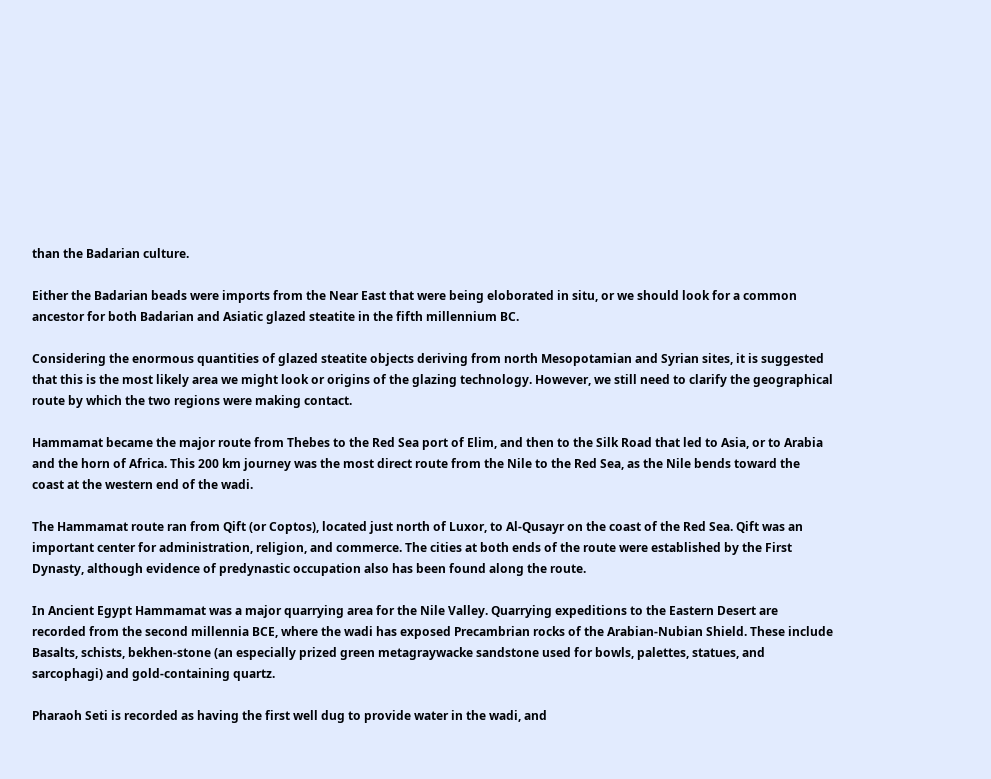than the Badarian culture.

Either the Badarian beads were imports from the Near East that were being eloborated in situ, or we should look for a common ancestor for both Badarian and Asiatic glazed steatite in the fifth millennium BC.

Considering the enormous quantities of glazed steatite objects deriving from north Mesopotamian and Syrian sites, it is suggested that this is the most likely area we might look or origins of the glazing technology. However, we still need to clarify the geographical route by which the two regions were making contact.

Hammamat became the major route from Thebes to the Red Sea port of Elim, and then to the Silk Road that led to Asia, or to Arabia and the horn of Africa. This 200 km journey was the most direct route from the Nile to the Red Sea, as the Nile bends toward the coast at the western end of the wadi.

The Hammamat route ran from Qift (or Coptos), located just north of Luxor, to Al-Qusayr on the coast of the Red Sea. Qift was an important center for administration, religion, and commerce. The cities at both ends of the route were established by the First Dynasty, although evidence of predynastic occupation also has been found along the route.

In Ancient Egypt Hammamat was a major quarrying area for the Nile Valley. Quarrying expeditions to the Eastern Desert are recorded from the second millennia BCE, where the wadi has exposed Precambrian rocks of the Arabian-Nubian Shield. These include Basalts, schists, bekhen-stone (an especially prized green metagraywacke sandstone used for bowls, palettes, statues, and sarcophagi) and gold-containing quartz.

Pharaoh Seti is recorded as having the first well dug to provide water in the wadi, and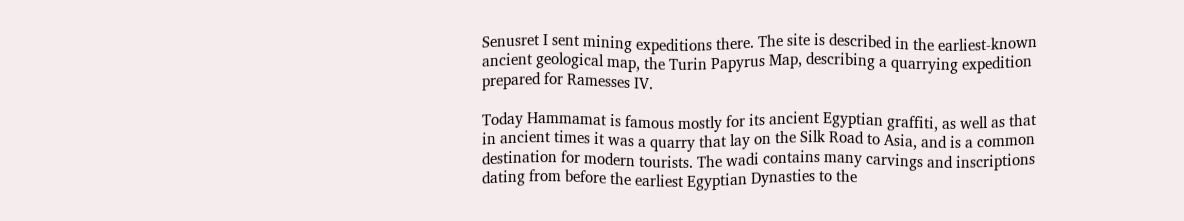Senusret I sent mining expeditions there. The site is described in the earliest-known ancient geological map, the Turin Papyrus Map, describing a quarrying expedition prepared for Ramesses IV.

Today Hammamat is famous mostly for its ancient Egyptian graffiti, as well as that in ancient times it was a quarry that lay on the Silk Road to Asia, and is a common destination for modern tourists. The wadi contains many carvings and inscriptions dating from before the earliest Egyptian Dynasties to the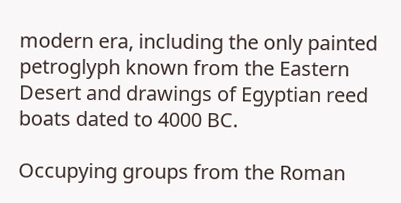modern era, including the only painted petroglyph known from the Eastern Desert and drawings of Egyptian reed boats dated to 4000 BC.

Occupying groups from the Roman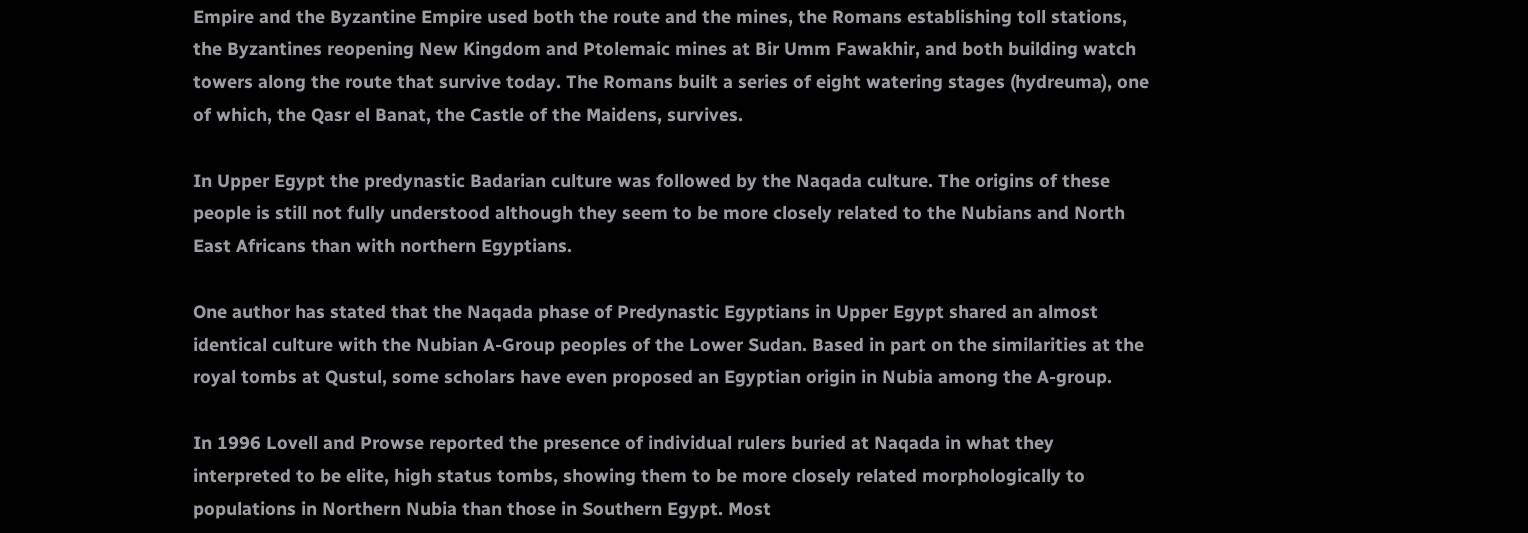Empire and the Byzantine Empire used both the route and the mines, the Romans establishing toll stations, the Byzantines reopening New Kingdom and Ptolemaic mines at Bir Umm Fawakhir, and both building watch towers along the route that survive today. The Romans built a series of eight watering stages (hydreuma), one of which, the Qasr el Banat, the Castle of the Maidens, survives.

In Upper Egypt the predynastic Badarian culture was followed by the Naqada culture. The origins of these people is still not fully understood although they seem to be more closely related to the Nubians and North East Africans than with northern Egyptians.

One author has stated that the Naqada phase of Predynastic Egyptians in Upper Egypt shared an almost identical culture with the Nubian A-Group peoples of the Lower Sudan. Based in part on the similarities at the royal tombs at Qustul, some scholars have even proposed an Egyptian origin in Nubia among the A-group.

In 1996 Lovell and Prowse reported the presence of individual rulers buried at Naqada in what they interpreted to be elite, high status tombs, showing them to be more closely related morphologically to populations in Northern Nubia than those in Southern Egypt. Most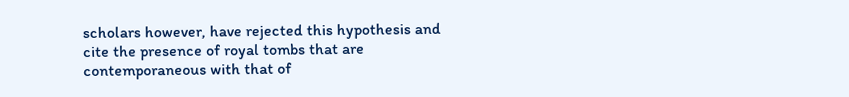scholars however, have rejected this hypothesis and cite the presence of royal tombs that are contemporaneous with that of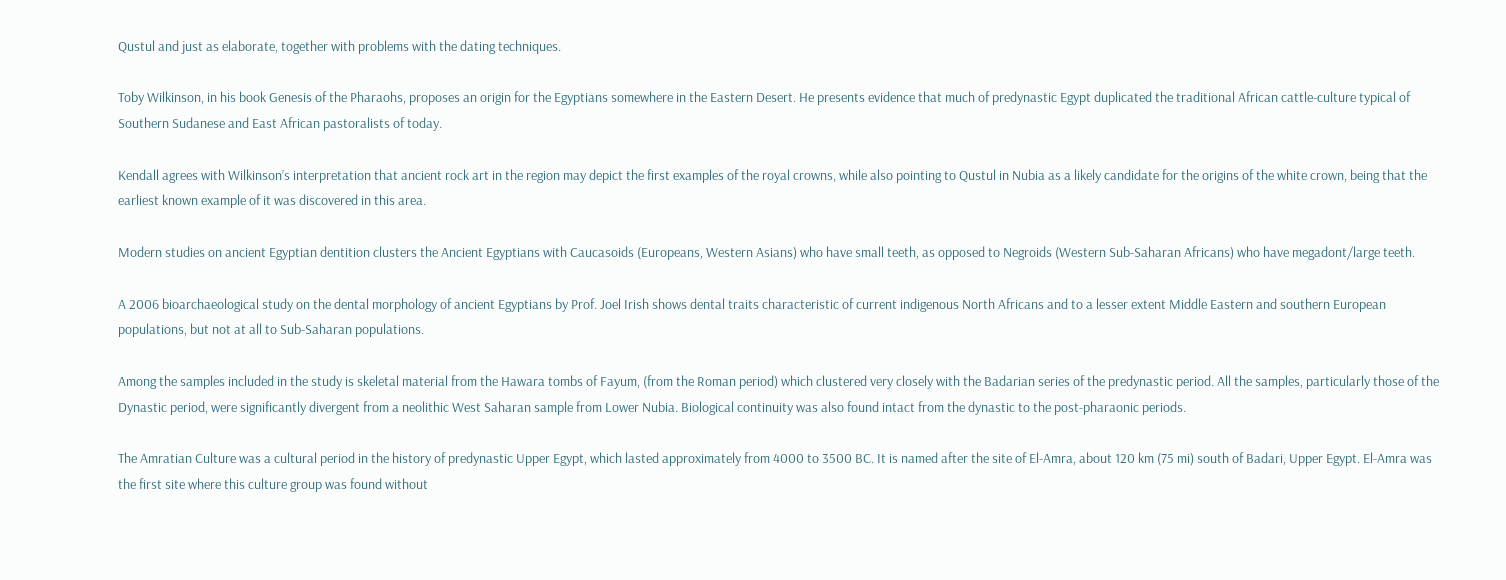Qustul and just as elaborate, together with problems with the dating techniques.

Toby Wilkinson, in his book Genesis of the Pharaohs, proposes an origin for the Egyptians somewhere in the Eastern Desert. He presents evidence that much of predynastic Egypt duplicated the traditional African cattle-culture typical of Southern Sudanese and East African pastoralists of today.

Kendall agrees with Wilkinson’s interpretation that ancient rock art in the region may depict the first examples of the royal crowns, while also pointing to Qustul in Nubia as a likely candidate for the origins of the white crown, being that the earliest known example of it was discovered in this area.

Modern studies on ancient Egyptian dentition clusters the Ancient Egyptians with Caucasoids (Europeans, Western Asians) who have small teeth, as opposed to Negroids (Western Sub-Saharan Africans) who have megadont/large teeth.

A 2006 bioarchaeological study on the dental morphology of ancient Egyptians by Prof. Joel Irish shows dental traits characteristic of current indigenous North Africans and to a lesser extent Middle Eastern and southern European populations, but not at all to Sub-Saharan populations.

Among the samples included in the study is skeletal material from the Hawara tombs of Fayum, (from the Roman period) which clustered very closely with the Badarian series of the predynastic period. All the samples, particularly those of the Dynastic period, were significantly divergent from a neolithic West Saharan sample from Lower Nubia. Biological continuity was also found intact from the dynastic to the post-pharaonic periods.

The Amratian Culture was a cultural period in the history of predynastic Upper Egypt, which lasted approximately from 4000 to 3500 BC. It is named after the site of El-Amra, about 120 km (75 mi) south of Badari, Upper Egypt. El-Amra was the first site where this culture group was found without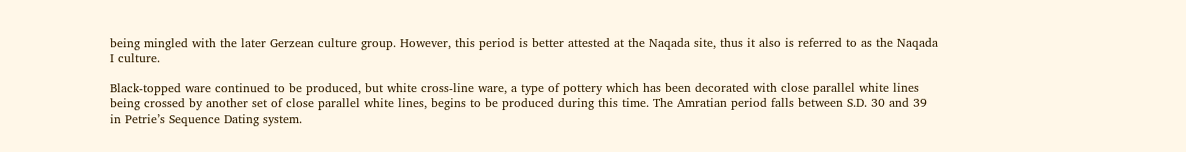being mingled with the later Gerzean culture group. However, this period is better attested at the Naqada site, thus it also is referred to as the Naqada I culture.

Black-topped ware continued to be produced, but white cross-line ware, a type of pottery which has been decorated with close parallel white lines being crossed by another set of close parallel white lines, begins to be produced during this time. The Amratian period falls between S.D. 30 and 39 in Petrie’s Sequence Dating system.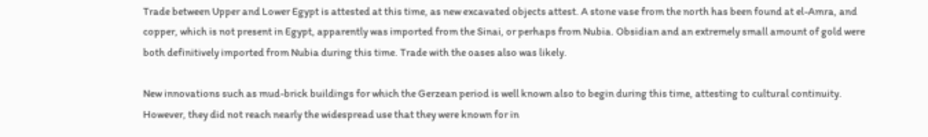Trade between Upper and Lower Egypt is attested at this time, as new excavated objects attest. A stone vase from the north has been found at el-Amra, and copper, which is not present in Egypt, apparently was imported from the Sinai, or perhaps from Nubia. Obsidian and an extremely small amount of gold were both definitively imported from Nubia during this time. Trade with the oases also was likely.

New innovations such as mud-brick buildings for which the Gerzean period is well known also to begin during this time, attesting to cultural continuity. However, they did not reach nearly the widespread use that they were known for in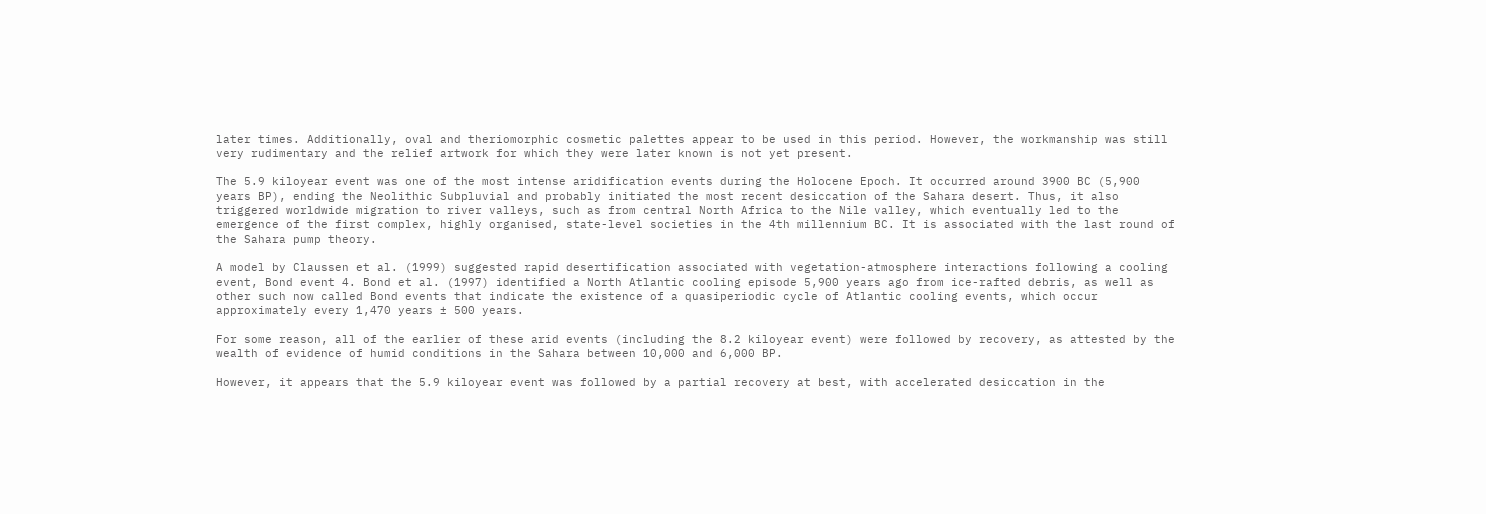later times. Additionally, oval and theriomorphic cosmetic palettes appear to be used in this period. However, the workmanship was still very rudimentary and the relief artwork for which they were later known is not yet present.

The 5.9 kiloyear event was one of the most intense aridification events during the Holocene Epoch. It occurred around 3900 BC (5,900 years BP), ending the Neolithic Subpluvial and probably initiated the most recent desiccation of the Sahara desert. Thus, it also triggered worldwide migration to river valleys, such as from central North Africa to the Nile valley, which eventually led to the emergence of the first complex, highly organised, state-level societies in the 4th millennium BC. It is associated with the last round of the Sahara pump theory.

A model by Claussen et al. (1999) suggested rapid desertification associated with vegetation-atmosphere interactions following a cooling event, Bond event 4. Bond et al. (1997) identified a North Atlantic cooling episode 5,900 years ago from ice-rafted debris, as well as other such now called Bond events that indicate the existence of a quasiperiodic cycle of Atlantic cooling events, which occur approximately every 1,470 years ± 500 years.

For some reason, all of the earlier of these arid events (including the 8.2 kiloyear event) were followed by recovery, as attested by the wealth of evidence of humid conditions in the Sahara between 10,000 and 6,000 BP.

However, it appears that the 5.9 kiloyear event was followed by a partial recovery at best, with accelerated desiccation in the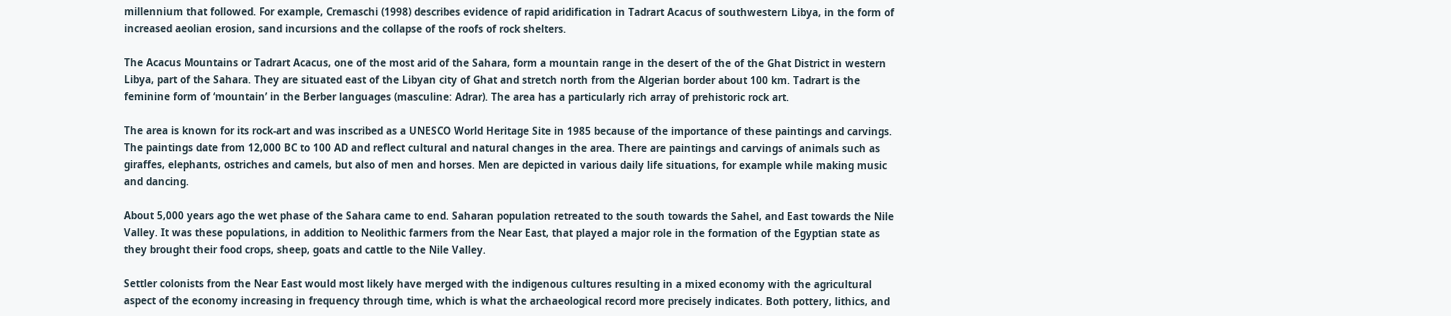millennium that followed. For example, Cremaschi (1998) describes evidence of rapid aridification in Tadrart Acacus of southwestern Libya, in the form of increased aeolian erosion, sand incursions and the collapse of the roofs of rock shelters.

The Acacus Mountains or Tadrart Acacus, one of the most arid of the Sahara, form a mountain range in the desert of the of the Ghat District in western Libya, part of the Sahara. They are situated east of the Libyan city of Ghat and stretch north from the Algerian border about 100 km. Tadrart is the feminine form of ‘mountain’ in the Berber languages (masculine: Adrar). The area has a particularly rich array of prehistoric rock art.

The area is known for its rock-art and was inscribed as a UNESCO World Heritage Site in 1985 because of the importance of these paintings and carvings. The paintings date from 12,000 BC to 100 AD and reflect cultural and natural changes in the area. There are paintings and carvings of animals such as giraffes, elephants, ostriches and camels, but also of men and horses. Men are depicted in various daily life situations, for example while making music and dancing.

About 5,000 years ago the wet phase of the Sahara came to end. Saharan population retreated to the south towards the Sahel, and East towards the Nile Valley. It was these populations, in addition to Neolithic farmers from the Near East, that played a major role in the formation of the Egyptian state as they brought their food crops, sheep, goats and cattle to the Nile Valley.

Settler colonists from the Near East would most likely have merged with the indigenous cultures resulting in a mixed economy with the agricultural aspect of the economy increasing in frequency through time, which is what the archaeological record more precisely indicates. Both pottery, lithics, and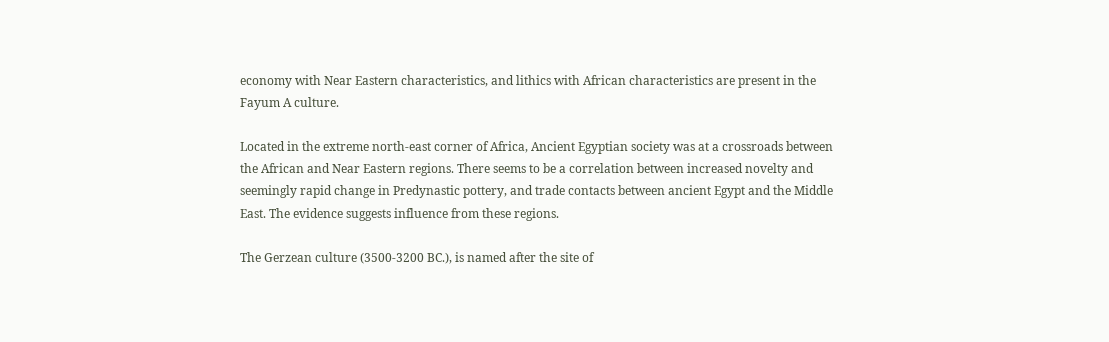economy with Near Eastern characteristics, and lithics with African characteristics are present in the Fayum A culture.

Located in the extreme north-east corner of Africa, Ancient Egyptian society was at a crossroads between the African and Near Eastern regions. There seems to be a correlation between increased novelty and seemingly rapid change in Predynastic pottery, and trade contacts between ancient Egypt and the Middle East. The evidence suggests influence from these regions.

The Gerzean culture (3500-3200 BC.), is named after the site of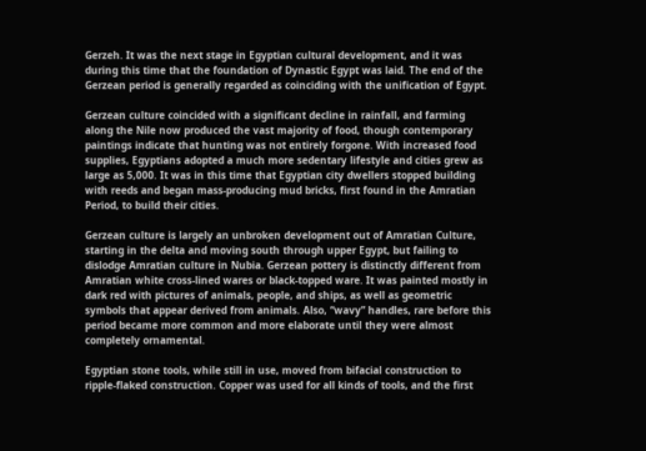Gerzeh. It was the next stage in Egyptian cultural development, and it was during this time that the foundation of Dynastic Egypt was laid. The end of the Gerzean period is generally regarded as coinciding with the unification of Egypt.

Gerzean culture coincided with a significant decline in rainfall, and farming along the Nile now produced the vast majority of food, though contemporary paintings indicate that hunting was not entirely forgone. With increased food supplies, Egyptians adopted a much more sedentary lifestyle and cities grew as large as 5,000. It was in this time that Egyptian city dwellers stopped building with reeds and began mass-producing mud bricks, first found in the Amratian Period, to build their cities.

Gerzean culture is largely an unbroken development out of Amratian Culture, starting in the delta and moving south through upper Egypt, but failing to dislodge Amratian culture in Nubia. Gerzean pottery is distinctly different from Amratian white cross-lined wares or black-topped ware. It was painted mostly in dark red with pictures of animals, people, and ships, as well as geometric symbols that appear derived from animals. Also, “wavy” handles, rare before this period became more common and more elaborate until they were almost completely ornamental.

Egyptian stone tools, while still in use, moved from bifacial construction to ripple-flaked construction. Copper was used for all kinds of tools, and the first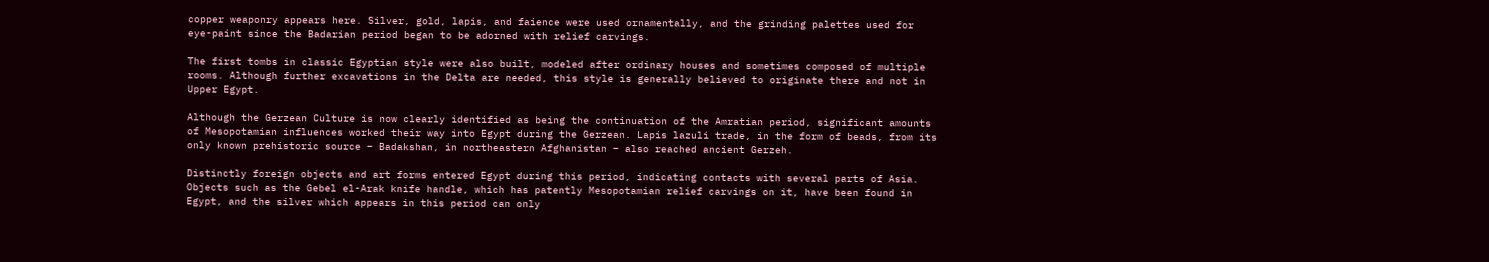copper weaponry appears here. Silver, gold, lapis, and faience were used ornamentally, and the grinding palettes used for eye-paint since the Badarian period began to be adorned with relief carvings.

The first tombs in classic Egyptian style were also built, modeled after ordinary houses and sometimes composed of multiple rooms. Although further excavations in the Delta are needed, this style is generally believed to originate there and not in Upper Egypt.

Although the Gerzean Culture is now clearly identified as being the continuation of the Amratian period, significant amounts of Mesopotamian influences worked their way into Egypt during the Gerzean. Lapis lazuli trade, in the form of beads, from its only known prehistoric source – Badakshan, in northeastern Afghanistan – also reached ancient Gerzeh.

Distinctly foreign objects and art forms entered Egypt during this period, indicating contacts with several parts of Asia. Objects such as the Gebel el-Arak knife handle, which has patently Mesopotamian relief carvings on it, have been found in Egypt, and the silver which appears in this period can only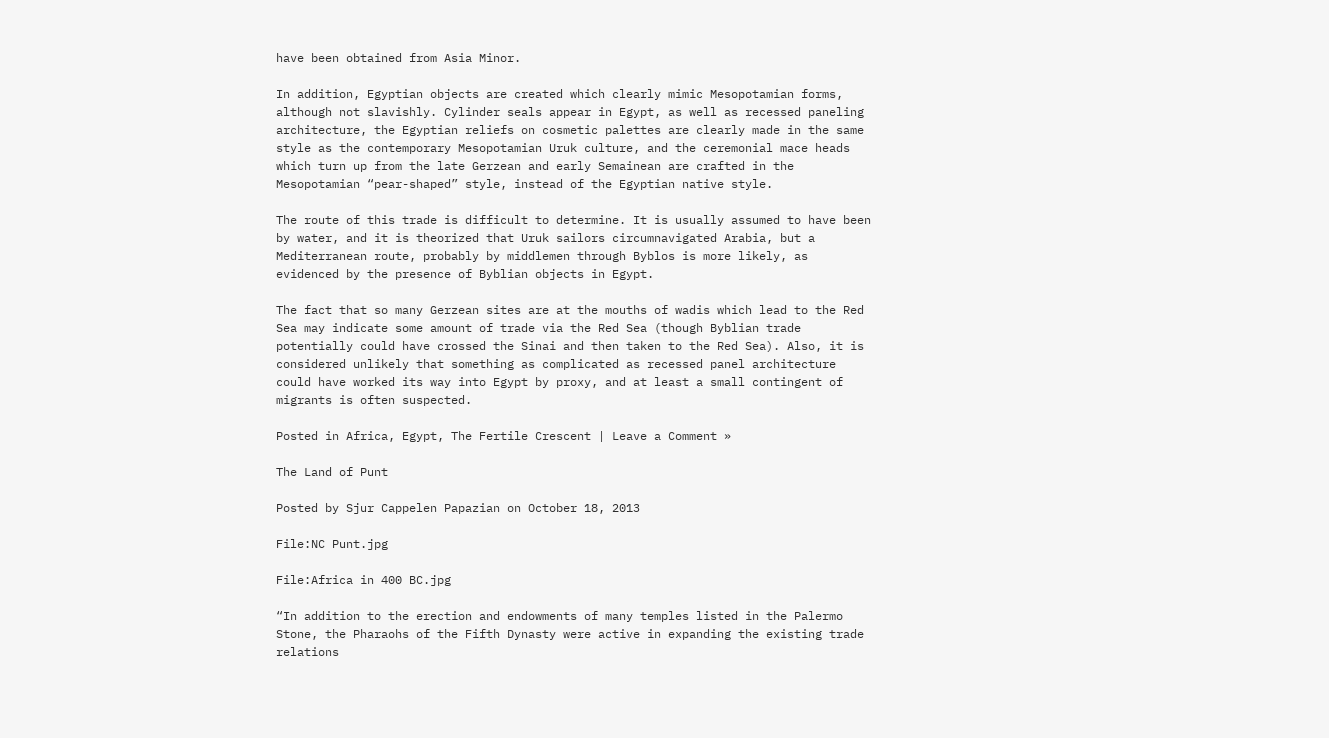have been obtained from Asia Minor.

In addition, Egyptian objects are created which clearly mimic Mesopotamian forms, although not slavishly. Cylinder seals appear in Egypt, as well as recessed paneling architecture, the Egyptian reliefs on cosmetic palettes are clearly made in the same style as the contemporary Mesopotamian Uruk culture, and the ceremonial mace heads which turn up from the late Gerzean and early Semainean are crafted in the Mesopotamian “pear-shaped” style, instead of the Egyptian native style.

The route of this trade is difficult to determine. It is usually assumed to have been by water, and it is theorized that Uruk sailors circumnavigated Arabia, but a Mediterranean route, probably by middlemen through Byblos is more likely, as evidenced by the presence of Byblian objects in Egypt.

The fact that so many Gerzean sites are at the mouths of wadis which lead to the Red Sea may indicate some amount of trade via the Red Sea (though Byblian trade potentially could have crossed the Sinai and then taken to the Red Sea). Also, it is considered unlikely that something as complicated as recessed panel architecture could have worked its way into Egypt by proxy, and at least a small contingent of migrants is often suspected.

Posted in Africa, Egypt, The Fertile Crescent | Leave a Comment »

The Land of Punt

Posted by Sjur Cappelen Papazian on October 18, 2013

File:NC Punt.jpg

File:Africa in 400 BC.jpg

“In addition to the erection and endowments of many temples listed in the Palermo Stone, the Pharaohs of the Fifth Dynasty were active in expanding the existing trade relations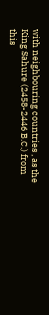with neighbouring countries , as the King Sahure (2458-2446 B.C.) from this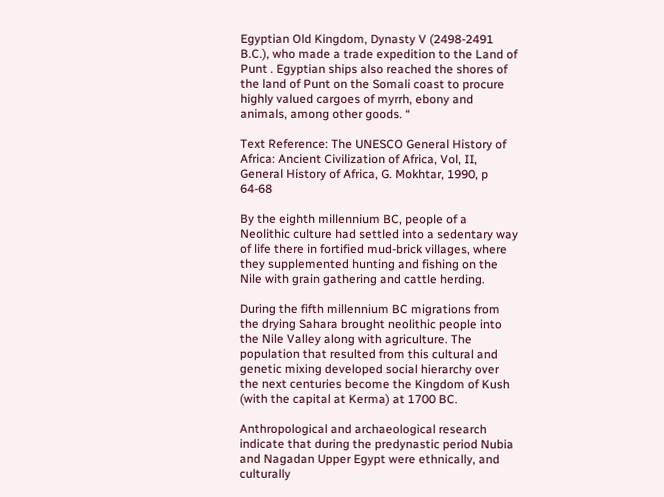Egyptian Old Kingdom, Dynasty V (2498-2491 B.C.), who made a trade expedition to the Land of Punt . Egyptian ships also reached the shores of the land of Punt on the Somali coast to procure highly valued cargoes of myrrh, ebony and animals, among other goods. “

Text Reference: The UNESCO General History of Africa: Ancient Civilization of Africa, Vol, II, General History of Africa, G. Mokhtar, 1990, p 64-68

By the eighth millennium BC, people of a Neolithic culture had settled into a sedentary way of life there in fortified mud-brick villages, where they supplemented hunting and fishing on the Nile with grain gathering and cattle herding.

During the fifth millennium BC migrations from the drying Sahara brought neolithic people into the Nile Valley along with agriculture. The population that resulted from this cultural and genetic mixing developed social hierarchy over the next centuries become the Kingdom of Kush (with the capital at Kerma) at 1700 BC.

Anthropological and archaeological research indicate that during the predynastic period Nubia and Nagadan Upper Egypt were ethnically, and culturally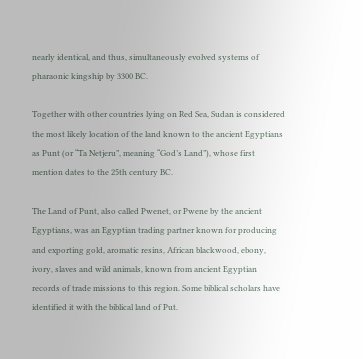nearly identical, and thus, simultaneously evolved systems of pharaonic kingship by 3300 BC.

Together with other countries lying on Red Sea, Sudan is considered the most likely location of the land known to the ancient Egyptians as Punt (or “Ta Netjeru”, meaning “God’s Land”), whose first mention dates to the 25th century BC.

The Land of Punt, also called Pwenet, or Pwene by the ancient Egyptians, was an Egyptian trading partner known for producing and exporting gold, aromatic resins, African blackwood, ebony, ivory, slaves and wild animals, known from ancient Egyptian records of trade missions to this region. Some biblical scholars have identified it with the biblical land of Put.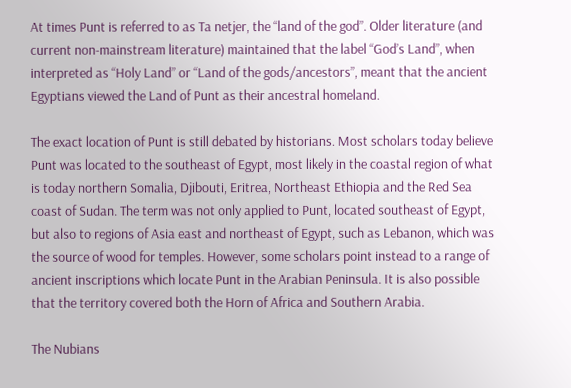At times Punt is referred to as Ta netjer, the “land of the god”. Older literature (and current non-mainstream literature) maintained that the label “God’s Land”, when interpreted as “Holy Land” or “Land of the gods/ancestors”, meant that the ancient Egyptians viewed the Land of Punt as their ancestral homeland.

The exact location of Punt is still debated by historians. Most scholars today believe Punt was located to the southeast of Egypt, most likely in the coastal region of what is today northern Somalia, Djibouti, Eritrea, Northeast Ethiopia and the Red Sea coast of Sudan. The term was not only applied to Punt, located southeast of Egypt, but also to regions of Asia east and northeast of Egypt, such as Lebanon, which was the source of wood for temples. However, some scholars point instead to a range of ancient inscriptions which locate Punt in the Arabian Peninsula. It is also possible that the territory covered both the Horn of Africa and Southern Arabia.

The Nubians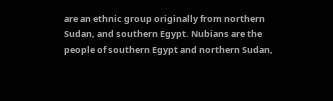are an ethnic group originally from northern Sudan, and southern Egypt. Nubians are the people of southern Egypt and northern Sudan,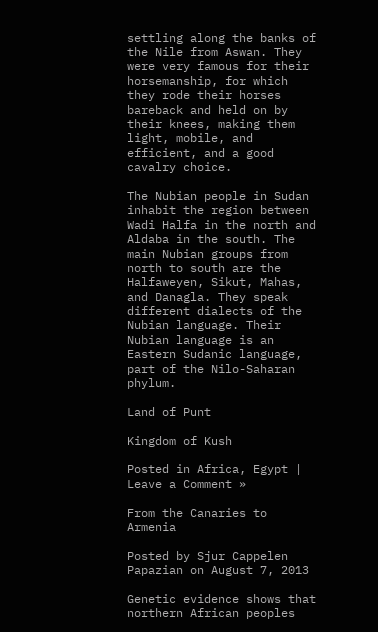settling along the banks of the Nile from Aswan. They were very famous for their horsemanship, for which they rode their horses bareback and held on by their knees, making them light, mobile, and efficient, and a good cavalry choice.

The Nubian people in Sudan inhabit the region between Wadi Halfa in the north and Aldaba in the south. The main Nubian groups from north to south are the Halfaweyen, Sikut, Mahas, and Danagla. They speak different dialects of the Nubian language. Their Nubian language is an Eastern Sudanic language, part of the Nilo-Saharan phylum.

Land of Punt

Kingdom of Kush

Posted in Africa, Egypt | Leave a Comment »

From the Canaries to Armenia

Posted by Sjur Cappelen Papazian on August 7, 2013

Genetic evidence shows that northern African peoples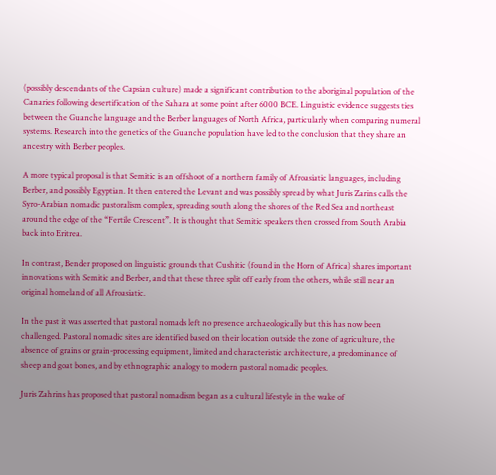(possibly descendants of the Capsian culture) made a significant contribution to the aboriginal population of the Canaries following desertification of the Sahara at some point after 6000 BCE. Linguistic evidence suggests ties between the Guanche language and the Berber languages of North Africa, particularly when comparing numeral systems. Research into the genetics of the Guanche population have led to the conclusion that they share an ancestry with Berber peoples.

A more typical proposal is that Semitic is an offshoot of a northern family of Afroasiatic languages, including Berber, and possibly Egyptian. It then entered the Levant and was possibly spread by what Juris Zarins calls the Syro-Arabian nomadic pastoralism complex, spreading south along the shores of the Red Sea and northeast around the edge of the “Fertile Crescent”. It is thought that Semitic speakers then crossed from South Arabia back into Eritrea.

In contrast, Bender proposed on linguistic grounds that Cushitic (found in the Horn of Africa) shares important innovations with Semitic and Berber, and that these three split off early from the others, while still near an original homeland of all Afroasiatic.

In the past it was asserted that pastoral nomads left no presence archaeologically but this has now been challenged. Pastoral nomadic sites are identified based on their location outside the zone of agriculture, the absence of grains or grain-processing equipment, limited and characteristic architecture, a predominance of sheep and goat bones, and by ethnographic analogy to modern pastoral nomadic peoples.

Juris Zahrins has proposed that pastoral nomadism began as a cultural lifestyle in the wake of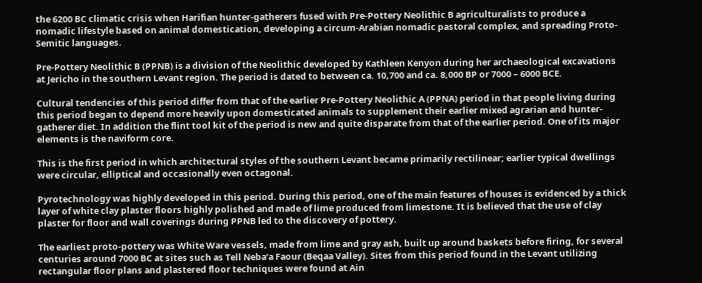the 6200 BC climatic crisis when Harifian hunter-gatherers fused with Pre-Pottery Neolithic B agriculturalists to produce a nomadic lifestyle based on animal domestication, developing a circum-Arabian nomadic pastoral complex, and spreading Proto-Semitic languages.

Pre-Pottery Neolithic B (PPNB) is a division of the Neolithic developed by Kathleen Kenyon during her archaeological excavations at Jericho in the southern Levant region. The period is dated to between ca. 10,700 and ca. 8,000 BP or 7000 – 6000 BCE.

Cultural tendencies of this period differ from that of the earlier Pre-Pottery Neolithic A (PPNA) period in that people living during this period began to depend more heavily upon domesticated animals to supplement their earlier mixed agrarian and hunter-gatherer diet. In addition the flint tool kit of the period is new and quite disparate from that of the earlier period. One of its major elements is the naviform core.

This is the first period in which architectural styles of the southern Levant became primarily rectilinear; earlier typical dwellings were circular, elliptical and occasionally even octagonal.

Pyrotechnology was highly developed in this period. During this period, one of the main features of houses is evidenced by a thick layer of white clay plaster floors highly polished and made of lime produced from limestone. It is believed that the use of clay plaster for floor and wall coverings during PPNB led to the discovery of pottery.

The earliest proto-pottery was White Ware vessels, made from lime and gray ash, built up around baskets before firing, for several centuries around 7000 BC at sites such as Tell Neba’a Faour (Beqaa Valley). Sites from this period found in the Levant utilizing rectangular floor plans and plastered floor techniques were found at Ain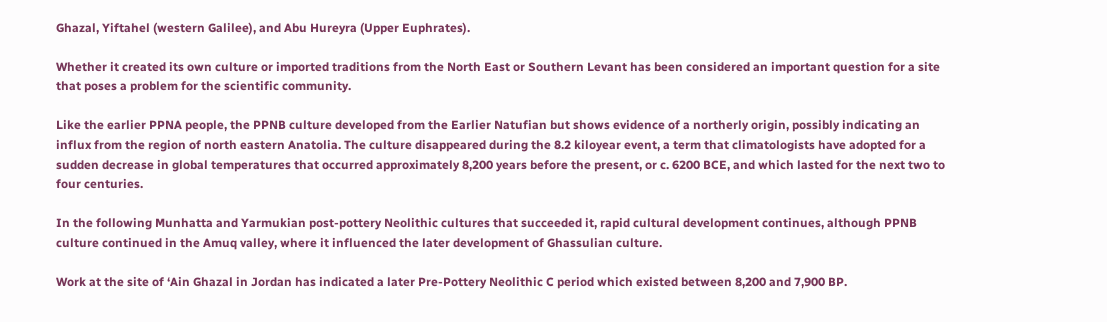Ghazal, Yiftahel (western Galilee), and Abu Hureyra (Upper Euphrates).

Whether it created its own culture or imported traditions from the North East or Southern Levant has been considered an important question for a site that poses a problem for the scientific community.

Like the earlier PPNA people, the PPNB culture developed from the Earlier Natufian but shows evidence of a northerly origin, possibly indicating an influx from the region of north eastern Anatolia. The culture disappeared during the 8.2 kiloyear event, a term that climatologists have adopted for a sudden decrease in global temperatures that occurred approximately 8,200 years before the present, or c. 6200 BCE, and which lasted for the next two to four centuries.

In the following Munhatta and Yarmukian post-pottery Neolithic cultures that succeeded it, rapid cultural development continues, although PPNB culture continued in the Amuq valley, where it influenced the later development of Ghassulian culture.

Work at the site of ‘Ain Ghazal in Jordan has indicated a later Pre-Pottery Neolithic C period which existed between 8,200 and 7,900 BP.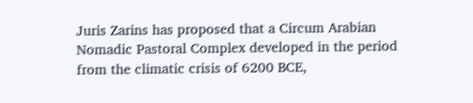Juris Zarins has proposed that a Circum Arabian Nomadic Pastoral Complex developed in the period from the climatic crisis of 6200 BCE,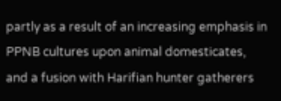partly as a result of an increasing emphasis in PPNB cultures upon animal domesticates, and a fusion with Harifian hunter gatherers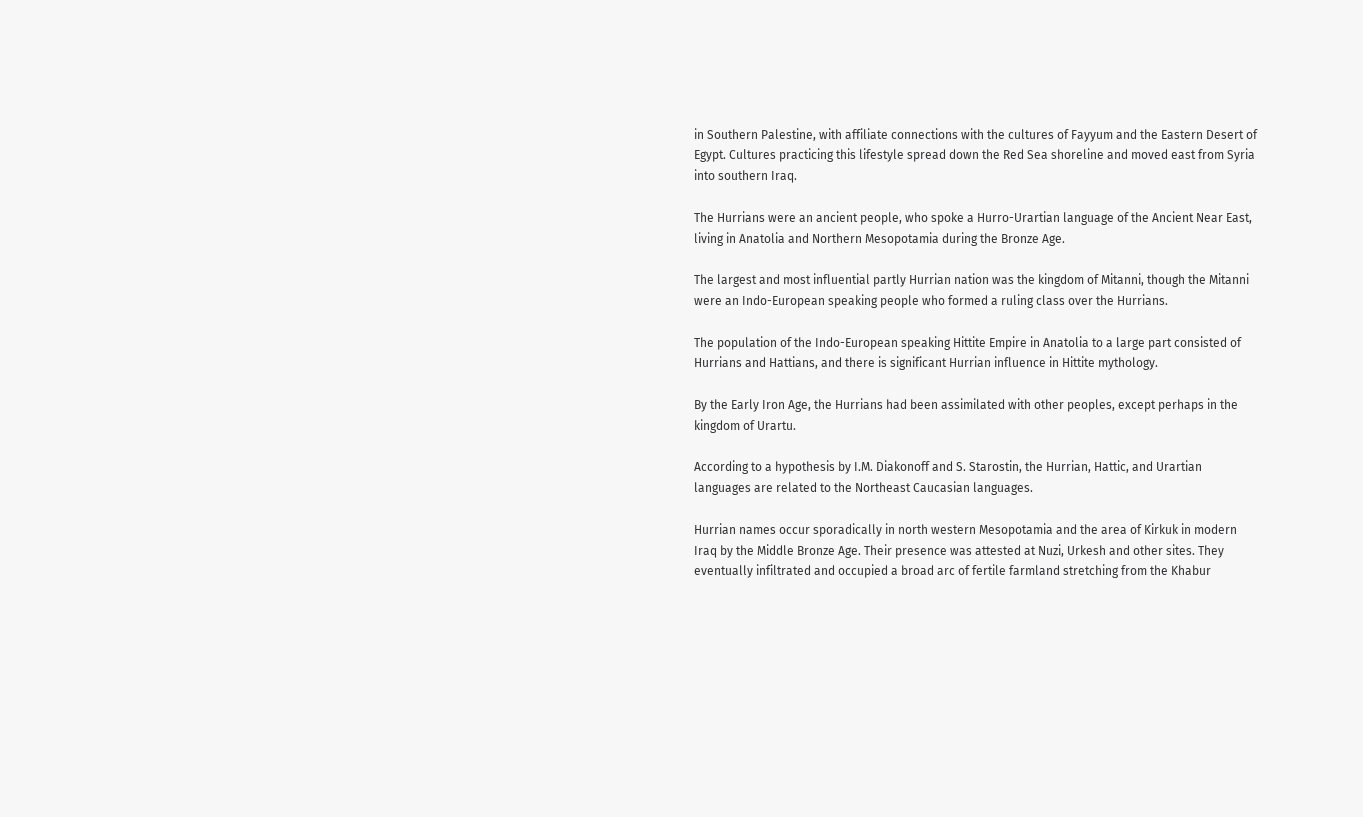in Southern Palestine, with affiliate connections with the cultures of Fayyum and the Eastern Desert of Egypt. Cultures practicing this lifestyle spread down the Red Sea shoreline and moved east from Syria into southern Iraq.

The Hurrians were an ancient people, who spoke a Hurro-Urartian language of the Ancient Near East, living in Anatolia and Northern Mesopotamia during the Bronze Age.

The largest and most influential partly Hurrian nation was the kingdom of Mitanni, though the Mitanni were an Indo-European speaking people who formed a ruling class over the Hurrians.

The population of the Indo-European speaking Hittite Empire in Anatolia to a large part consisted of Hurrians and Hattians, and there is significant Hurrian influence in Hittite mythology.

By the Early Iron Age, the Hurrians had been assimilated with other peoples, except perhaps in the kingdom of Urartu.

According to a hypothesis by I.M. Diakonoff and S. Starostin, the Hurrian, Hattic, and Urartian languages are related to the Northeast Caucasian languages.

Hurrian names occur sporadically in north western Mesopotamia and the area of Kirkuk in modern Iraq by the Middle Bronze Age. Their presence was attested at Nuzi, Urkesh and other sites. They eventually infiltrated and occupied a broad arc of fertile farmland stretching from the Khabur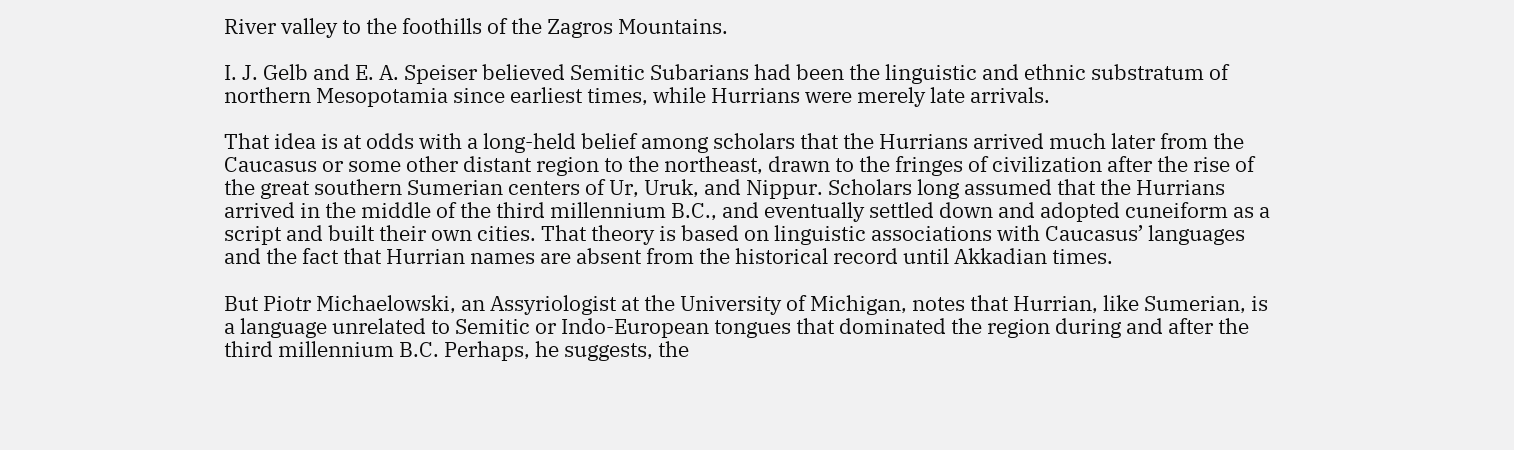River valley to the foothills of the Zagros Mountains.

I. J. Gelb and E. A. Speiser believed Semitic Subarians had been the linguistic and ethnic substratum of northern Mesopotamia since earliest times, while Hurrians were merely late arrivals.

That idea is at odds with a long-held belief among scholars that the Hurrians arrived much later from the Caucasus or some other distant region to the northeast, drawn to the fringes of civilization after the rise of the great southern Sumerian centers of Ur, Uruk, and Nippur. Scholars long assumed that the Hurrians arrived in the middle of the third millennium B.C., and eventually settled down and adopted cuneiform as a script and built their own cities. That theory is based on linguistic associations with Caucasus’ languages and the fact that Hurrian names are absent from the historical record until Akkadian times.

But Piotr Michaelowski, an Assyriologist at the University of Michigan, notes that Hurrian, like Sumerian, is a language unrelated to Semitic or Indo-European tongues that dominated the region during and after the third millennium B.C. Perhaps, he suggests, the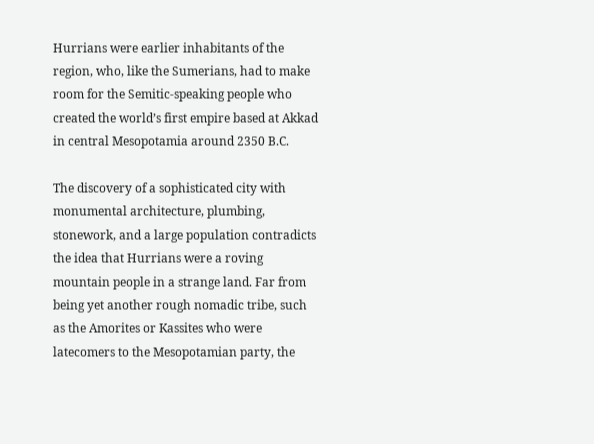Hurrians were earlier inhabitants of the region, who, like the Sumerians, had to make room for the Semitic-speaking people who created the world’s first empire based at Akkad in central Mesopotamia around 2350 B.C.

The discovery of a sophisticated city with monumental architecture, plumbing, stonework, and a large population contradicts the idea that Hurrians were a roving mountain people in a strange land. Far from being yet another rough nomadic tribe, such as the Amorites or Kassites who were latecomers to the Mesopotamian party, the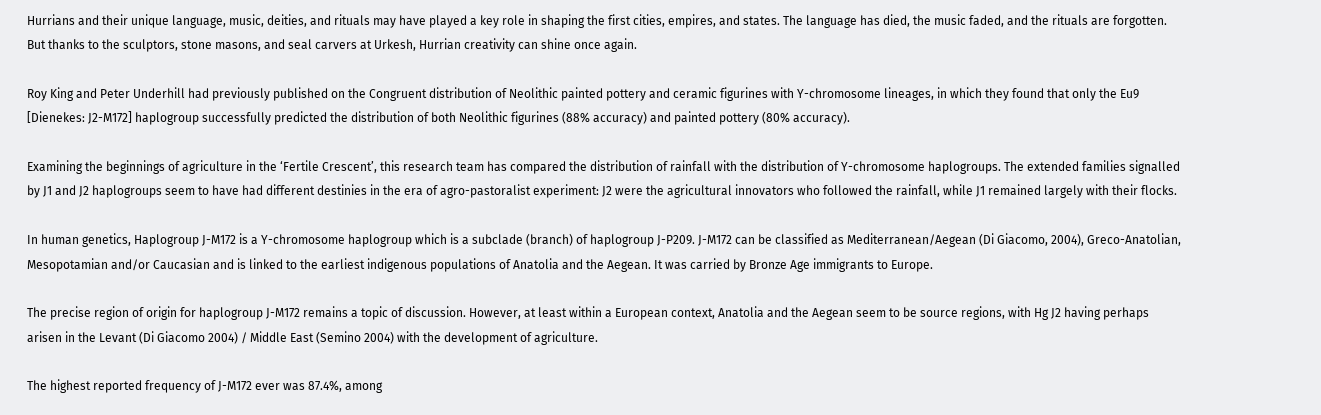Hurrians and their unique language, music, deities, and rituals may have played a key role in shaping the first cities, empires, and states. The language has died, the music faded, and the rituals are forgotten. But thanks to the sculptors, stone masons, and seal carvers at Urkesh, Hurrian creativity can shine once again.

Roy King and Peter Underhill had previously published on the Congruent distribution of Neolithic painted pottery and ceramic figurines with Y-chromosome lineages, in which they found that only the Eu9 [Dienekes: J2-M172] haplogroup successfully predicted the distribution of both Neolithic figurines (88% accuracy) and painted pottery (80% accuracy).

Examining the beginnings of agriculture in the ‘Fertile Crescent’, this research team has compared the distribution of rainfall with the distribution of Y-chromosome haplogroups. The extended families signalled by J1 and J2 haplogroups seem to have had different destinies in the era of agro-pastoralist experiment: J2 were the agricultural innovators who followed the rainfall, while J1 remained largely with their flocks.

In human genetics, Haplogroup J-M172 is a Y-chromosome haplogroup which is a subclade (branch) of haplogroup J-P209. J-M172 can be classified as Mediterranean/Aegean (Di Giacomo, 2004), Greco-Anatolian, Mesopotamian and/or Caucasian and is linked to the earliest indigenous populations of Anatolia and the Aegean. It was carried by Bronze Age immigrants to Europe.

The precise region of origin for haplogroup J-M172 remains a topic of discussion. However, at least within a European context, Anatolia and the Aegean seem to be source regions, with Hg J2 having perhaps arisen in the Levant (Di Giacomo 2004) / Middle East (Semino 2004) with the development of agriculture.

The highest reported frequency of J-M172 ever was 87.4%, among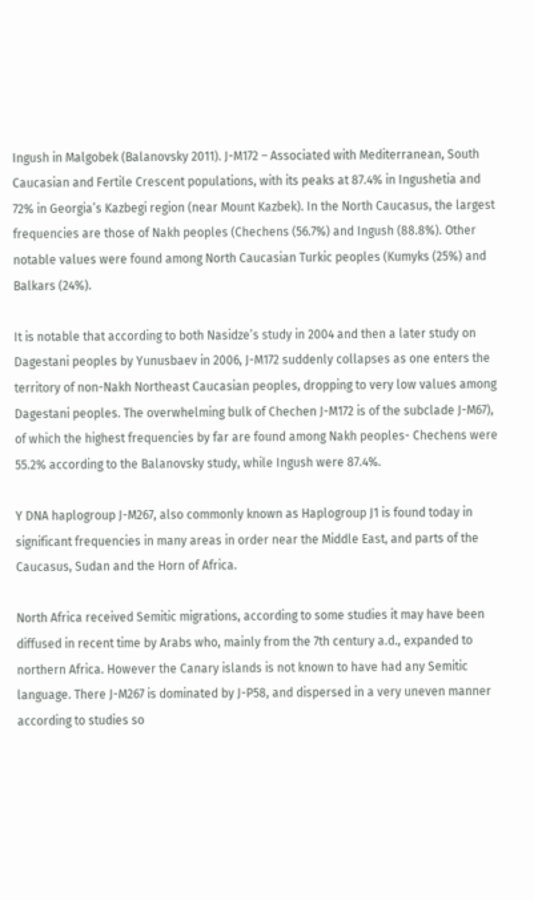Ingush in Malgobek (Balanovsky 2011). J-M172 – Associated with Mediterranean, South Caucasian and Fertile Crescent populations, with its peaks at 87.4% in Ingushetia and 72% in Georgia’s Kazbegi region (near Mount Kazbek). In the North Caucasus, the largest frequencies are those of Nakh peoples (Chechens (56.7%) and Ingush (88.8%). Other notable values were found among North Caucasian Turkic peoples (Kumyks (25%) and Balkars (24%).

It is notable that according to both Nasidze’s study in 2004 and then a later study on Dagestani peoples by Yunusbaev in 2006, J-M172 suddenly collapses as one enters the territory of non-Nakh Northeast Caucasian peoples, dropping to very low values among Dagestani peoples. The overwhelming bulk of Chechen J-M172 is of the subclade J-M67), of which the highest frequencies by far are found among Nakh peoples- Chechens were 55.2% according to the Balanovsky study, while Ingush were 87.4%.

Y DNA haplogroup J-M267, also commonly known as Haplogroup J1 is found today in significant frequencies in many areas in order near the Middle East, and parts of the Caucasus, Sudan and the Horn of Africa.

North Africa received Semitic migrations, according to some studies it may have been diffused in recent time by Arabs who, mainly from the 7th century a.d., expanded to northern Africa. However the Canary islands is not known to have had any Semitic language. There J-M267 is dominated by J-P58, and dispersed in a very uneven manner according to studies so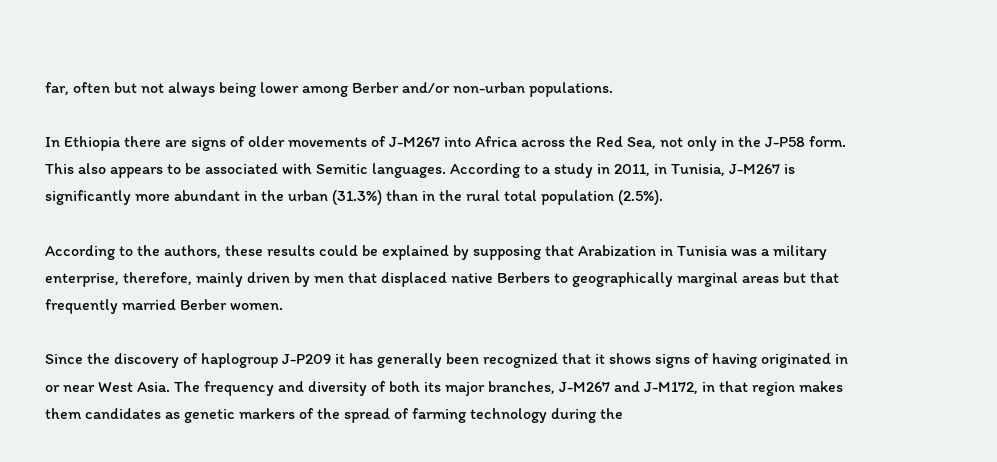far, often but not always being lower among Berber and/or non-urban populations.

In Ethiopia there are signs of older movements of J-M267 into Africa across the Red Sea, not only in the J-P58 form. This also appears to be associated with Semitic languages. According to a study in 2011, in Tunisia, J-M267 is significantly more abundant in the urban (31.3%) than in the rural total population (2.5%).

According to the authors, these results could be explained by supposing that Arabization in Tunisia was a military enterprise, therefore, mainly driven by men that displaced native Berbers to geographically marginal areas but that frequently married Berber women.

Since the discovery of haplogroup J-P209 it has generally been recognized that it shows signs of having originated in or near West Asia. The frequency and diversity of both its major branches, J-M267 and J-M172, in that region makes them candidates as genetic markers of the spread of farming technology during the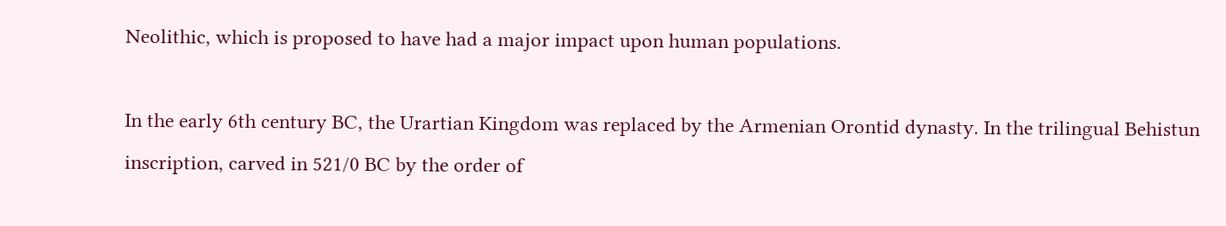Neolithic, which is proposed to have had a major impact upon human populations.

In the early 6th century BC, the Urartian Kingdom was replaced by the Armenian Orontid dynasty. In the trilingual Behistun inscription, carved in 521/0 BC by the order of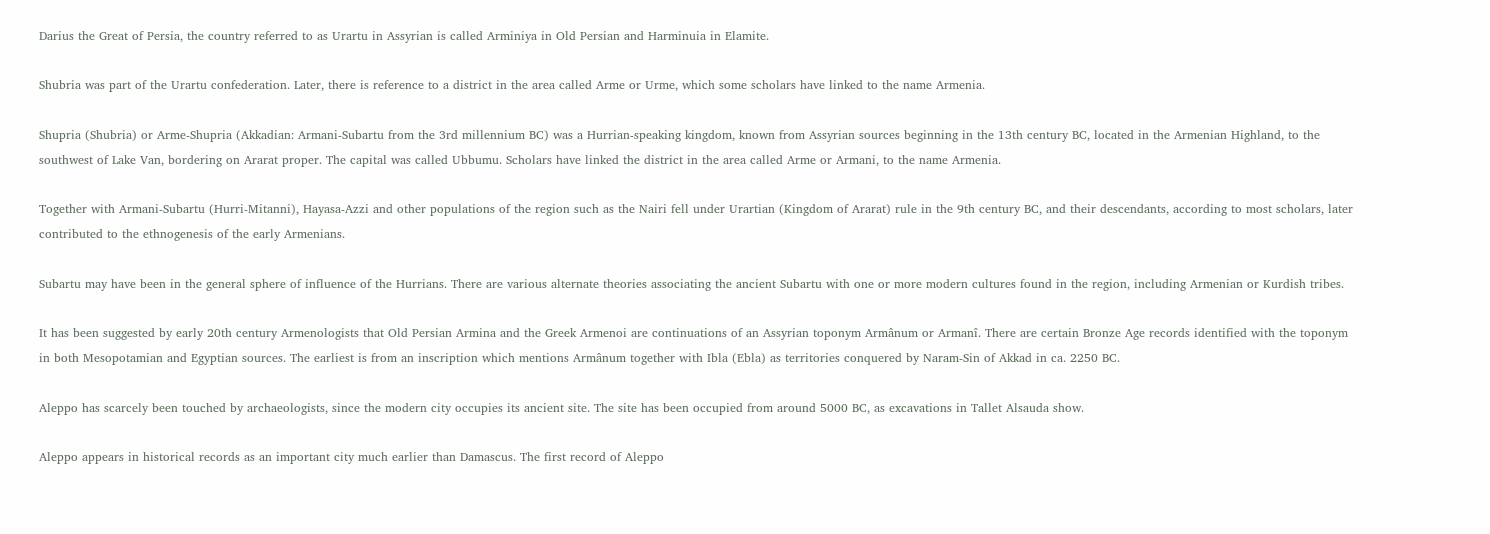Darius the Great of Persia, the country referred to as Urartu in Assyrian is called Arminiya in Old Persian and Harminuia in Elamite.

Shubria was part of the Urartu confederation. Later, there is reference to a district in the area called Arme or Urme, which some scholars have linked to the name Armenia.

Shupria (Shubria) or Arme-Shupria (Akkadian: Armani-Subartu from the 3rd millennium BC) was a Hurrian-speaking kingdom, known from Assyrian sources beginning in the 13th century BC, located in the Armenian Highland, to the southwest of Lake Van, bordering on Ararat proper. The capital was called Ubbumu. Scholars have linked the district in the area called Arme or Armani, to the name Armenia.

Together with Armani-Subartu (Hurri-Mitanni), Hayasa-Azzi and other populations of the region such as the Nairi fell under Urartian (Kingdom of Ararat) rule in the 9th century BC, and their descendants, according to most scholars, later contributed to the ethnogenesis of the early Armenians.

Subartu may have been in the general sphere of influence of the Hurrians. There are various alternate theories associating the ancient Subartu with one or more modern cultures found in the region, including Armenian or Kurdish tribes.

It has been suggested by early 20th century Armenologists that Old Persian Armina and the Greek Armenoi are continuations of an Assyrian toponym Armânum or Armanî. There are certain Bronze Age records identified with the toponym in both Mesopotamian and Egyptian sources. The earliest is from an inscription which mentions Armânum together with Ibla (Ebla) as territories conquered by Naram-Sin of Akkad in ca. 2250 BC.

Aleppo has scarcely been touched by archaeologists, since the modern city occupies its ancient site. The site has been occupied from around 5000 BC, as excavations in Tallet Alsauda show.

Aleppo appears in historical records as an important city much earlier than Damascus. The first record of Aleppo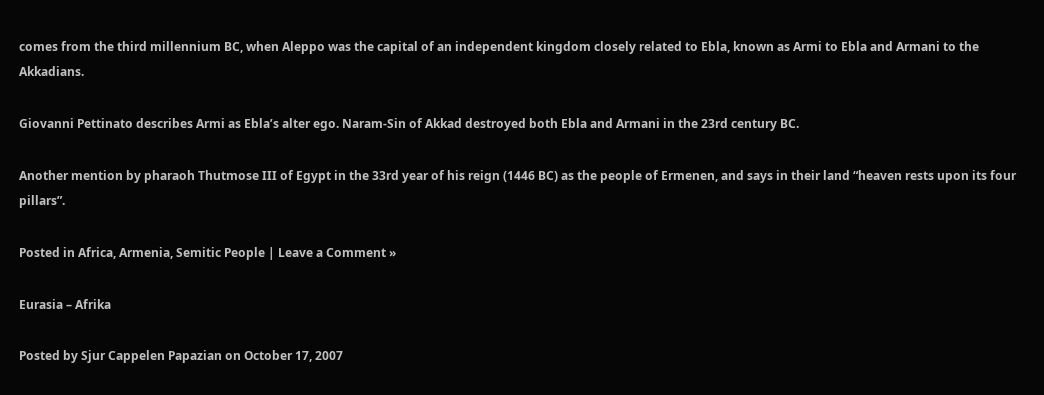comes from the third millennium BC, when Aleppo was the capital of an independent kingdom closely related to Ebla, known as Armi to Ebla and Armani to the Akkadians.

Giovanni Pettinato describes Armi as Ebla’s alter ego. Naram-Sin of Akkad destroyed both Ebla and Armani in the 23rd century BC.

Another mention by pharaoh Thutmose III of Egypt in the 33rd year of his reign (1446 BC) as the people of Ermenen, and says in their land “heaven rests upon its four pillars”.

Posted in Africa, Armenia, Semitic People | Leave a Comment »

Eurasia – Afrika

Posted by Sjur Cappelen Papazian on October 17, 2007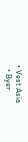• Vest Asia
  • Byer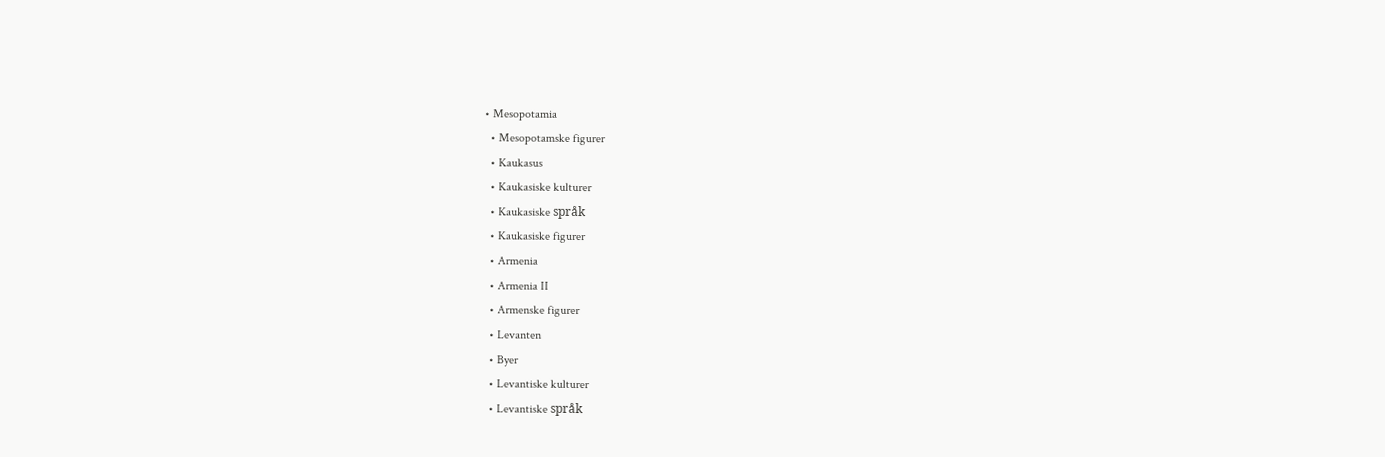• Mesopotamia
  • Mesopotamske figurer
  • Kaukasus
  • Kaukasiske kulturer
  • Kaukasiske språk
  • Kaukasiske figurer
  • Armenia
  • Armenia II
  • Armenske figurer
  • Levanten
  • Byer
  • Levantiske kulturer
  • Levantiske språk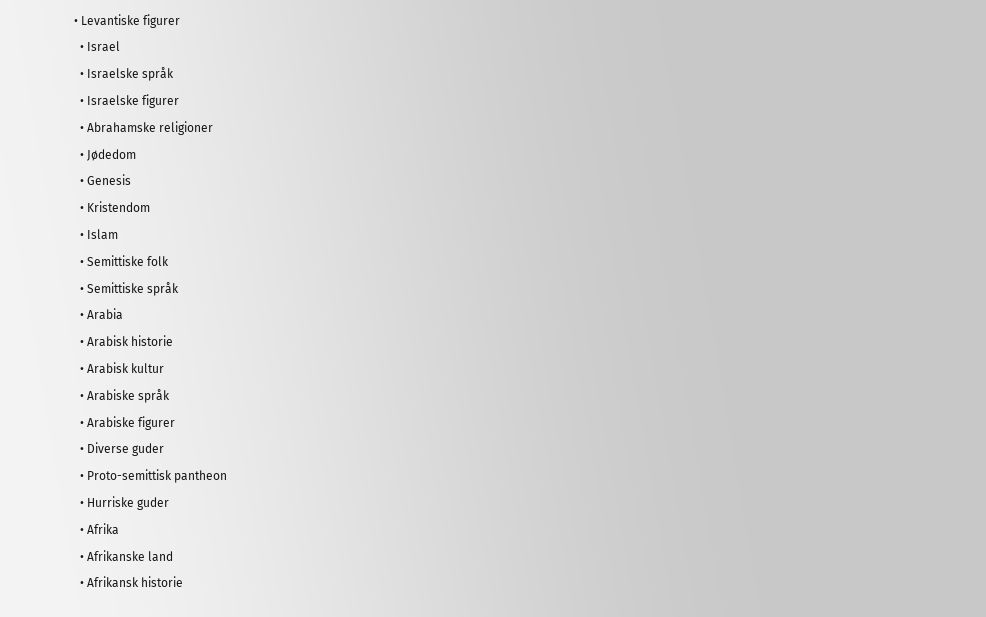• Levantiske figurer
  • Israel
  • Israelske språk
  • Israelske figurer
  • Abrahamske religioner
  • Jødedom
  • Genesis
  • Kristendom
  • Islam
  • Semittiske folk
  • Semittiske språk
  • Arabia
  • Arabisk historie
  • Arabisk kultur
  • Arabiske språk
  • Arabiske figurer
  • Diverse guder
  • Proto-semittisk pantheon
  • Hurriske guder
  • Afrika
  • Afrikanske land
  • Afrikansk historie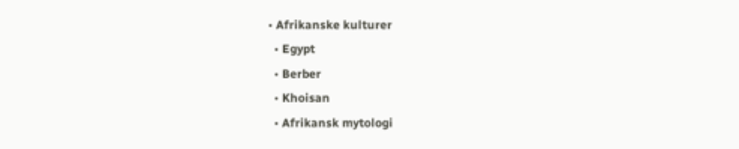• Afrikanske kulturer
  • Egypt
  • Berber
  • Khoisan
  • Afrikansk mytologi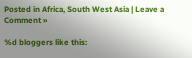Posted in Africa, South West Asia | Leave a Comment »

%d bloggers like this: